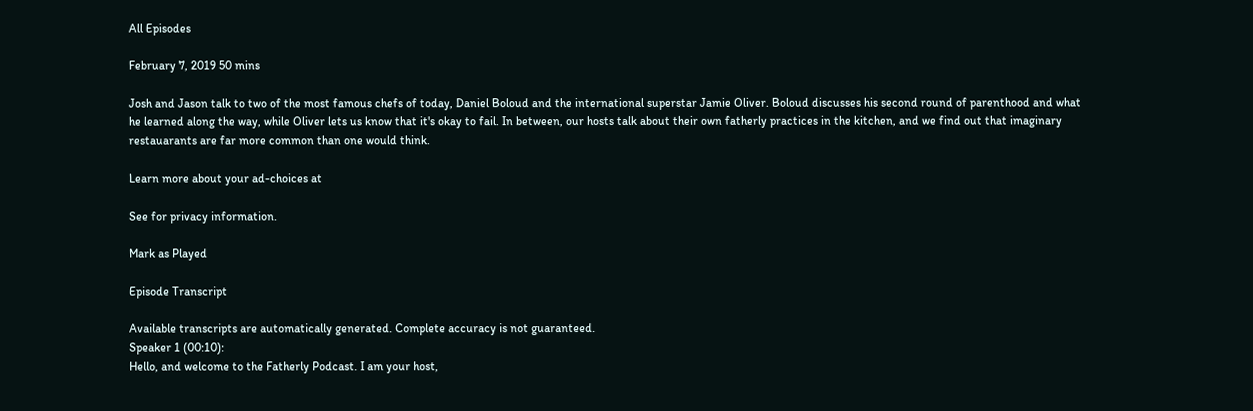All Episodes

February 7, 2019 50 mins

Josh and Jason talk to two of the most famous chefs of today, Daniel Boloud and the international superstar Jamie Oliver. Boloud discusses his second round of parenthood and what he learned along the way, while Oliver lets us know that it's okay to fail. In between, our hosts talk about their own fatherly practices in the kitchen, and we find out that imaginary restauarants are far more common than one would think.

Learn more about your ad-choices at

See for privacy information.

Mark as Played

Episode Transcript

Available transcripts are automatically generated. Complete accuracy is not guaranteed.
Speaker 1 (00:10):
Hello, and welcome to the Fatherly Podcast. I am your host,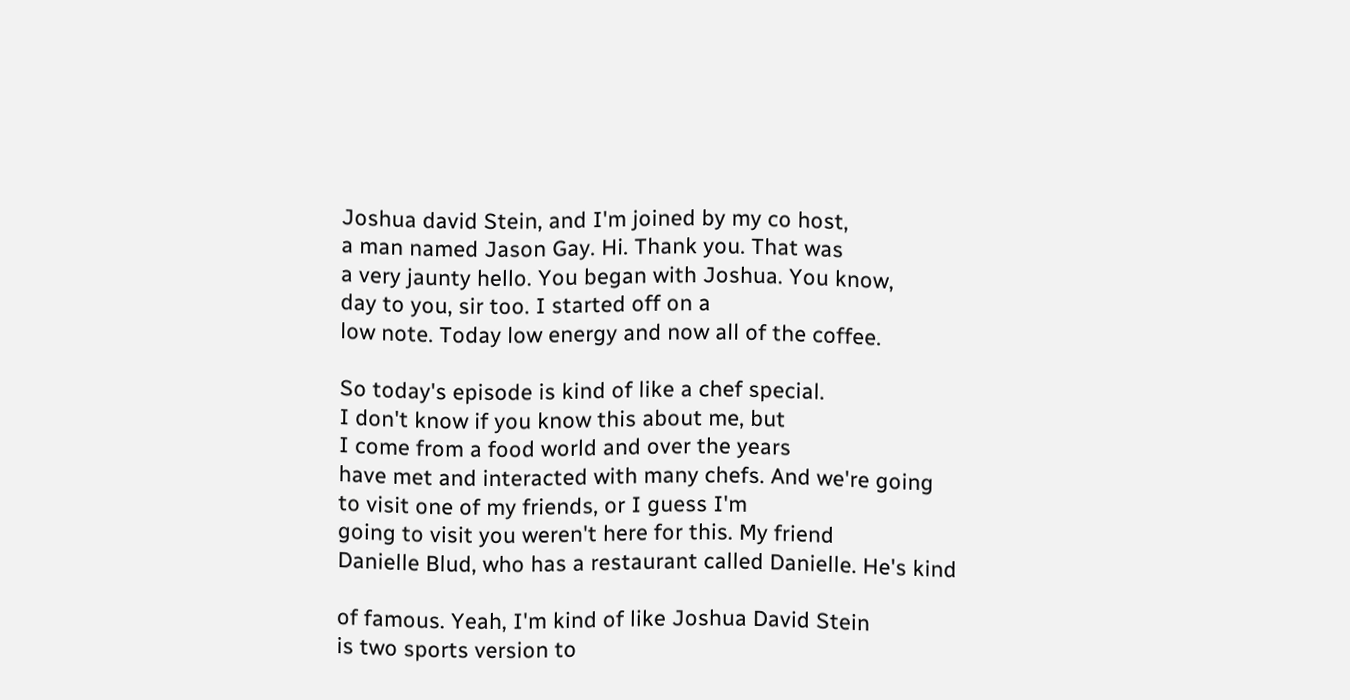Joshua david Stein, and I'm joined by my co host,
a man named Jason Gay. Hi. Thank you. That was
a very jaunty hello. You began with Joshua. You know,
day to you, sir too. I started off on a
low note. Today low energy and now all of the coffee.

So today's episode is kind of like a chef special.
I don't know if you know this about me, but
I come from a food world and over the years
have met and interacted with many chefs. And we're going
to visit one of my friends, or I guess I'm
going to visit you weren't here for this. My friend
Danielle Blud, who has a restaurant called Danielle. He's kind

of famous. Yeah, I'm kind of like Joshua David Stein
is two sports version to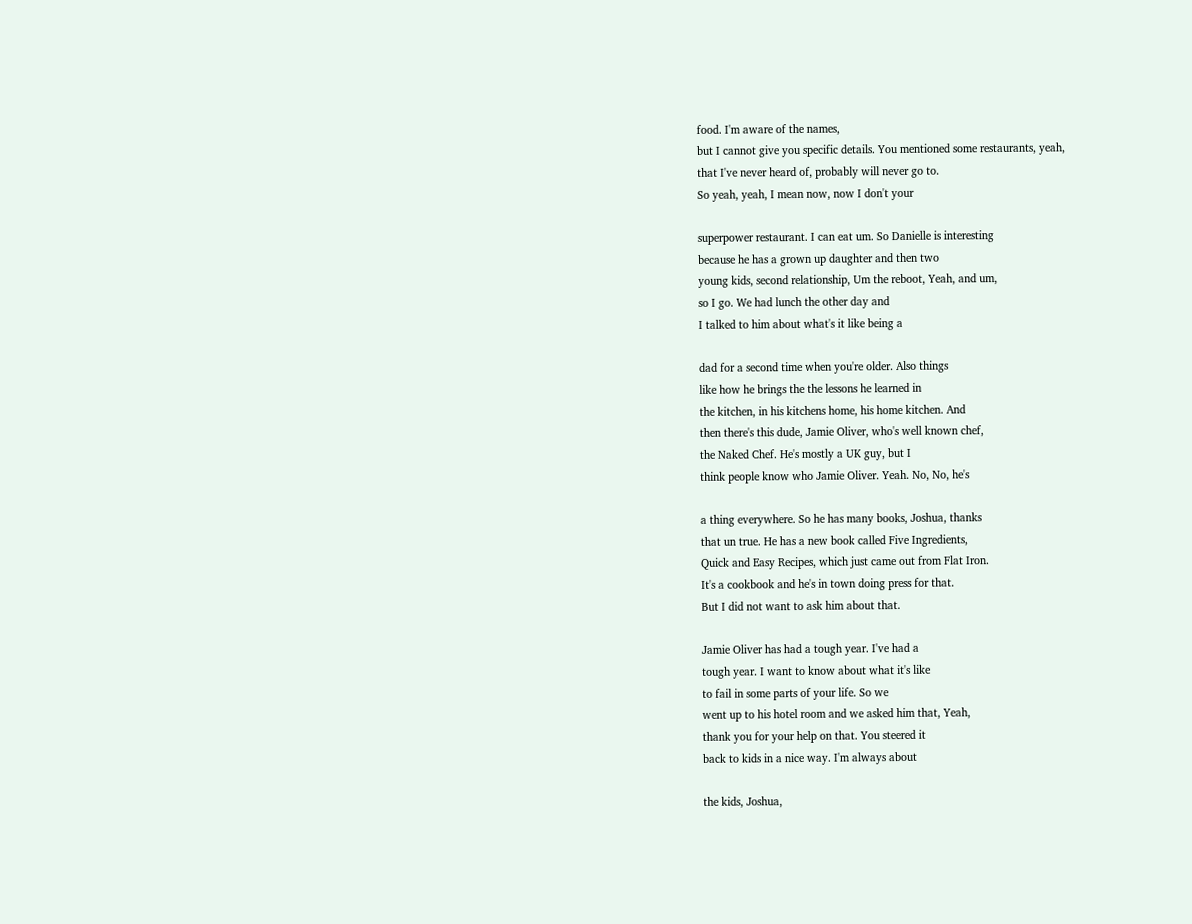food. I'm aware of the names,
but I cannot give you specific details. You mentioned some restaurants, yeah,
that I've never heard of, probably will never go to.
So yeah, yeah, I mean now, now I don't your

superpower restaurant. I can eat um. So Danielle is interesting
because he has a grown up daughter and then two
young kids, second relationship, Um the reboot, Yeah, and um,
so I go. We had lunch the other day and
I talked to him about what's it like being a

dad for a second time when you're older. Also things
like how he brings the the lessons he learned in
the kitchen, in his kitchens home, his home kitchen. And
then there's this dude, Jamie Oliver, who's well known chef,
the Naked Chef. He's mostly a UK guy, but I
think people know who Jamie Oliver. Yeah. No, No, he's

a thing everywhere. So he has many books, Joshua, thanks
that un true. He has a new book called Five Ingredients,
Quick and Easy Recipes, which just came out from Flat Iron.
It's a cookbook and he's in town doing press for that.
But I did not want to ask him about that.

Jamie Oliver has had a tough year. I've had a
tough year. I want to know about what it's like
to fail in some parts of your life. So we
went up to his hotel room and we asked him that, Yeah,
thank you for your help on that. You steered it
back to kids in a nice way. I'm always about

the kids, Joshua,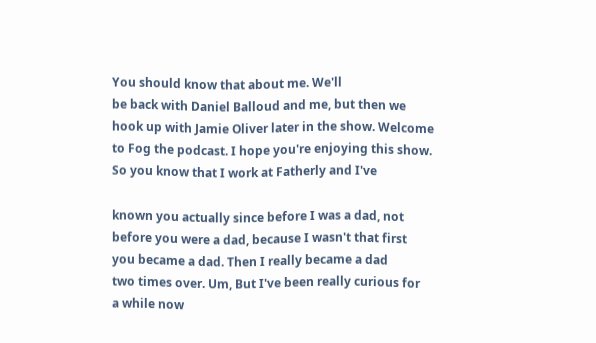You should know that about me. We'll
be back with Daniel Balloud and me, but then we
hook up with Jamie Oliver later in the show. Welcome
to Fog the podcast. I hope you're enjoying this show.
So you know that I work at Fatherly and I've

known you actually since before I was a dad, not
before you were a dad, because I wasn't that first
you became a dad. Then I really became a dad
two times over. Um, But I've been really curious for
a while now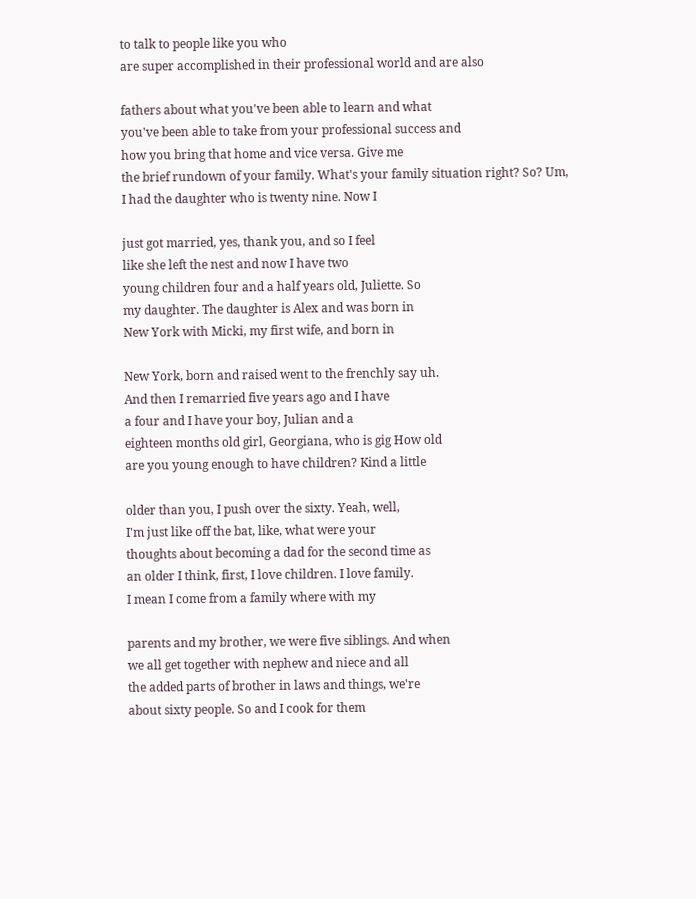to talk to people like you who
are super accomplished in their professional world and are also

fathers about what you've been able to learn and what
you've been able to take from your professional success and
how you bring that home and vice versa. Give me
the brief rundown of your family. What's your family situation right? So? Um,
I had the daughter who is twenty nine. Now I

just got married, yes, thank you, and so I feel
like she left the nest and now I have two
young children four and a half years old, Juliette. So
my daughter. The daughter is Alex and was born in
New York with Micki, my first wife, and born in

New York, born and raised went to the frenchly say uh.
And then I remarried five years ago and I have
a four and I have your boy, Julian and a
eighteen months old girl, Georgiana, who is gig How old
are you young enough to have children? Kind a little

older than you, I push over the sixty. Yeah, well,
I'm just like off the bat, like, what were your
thoughts about becoming a dad for the second time as
an older I think, first, I love children. I love family.
I mean I come from a family where with my

parents and my brother, we were five siblings. And when
we all get together with nephew and niece and all
the added parts of brother in laws and things, we're
about sixty people. So and I cook for them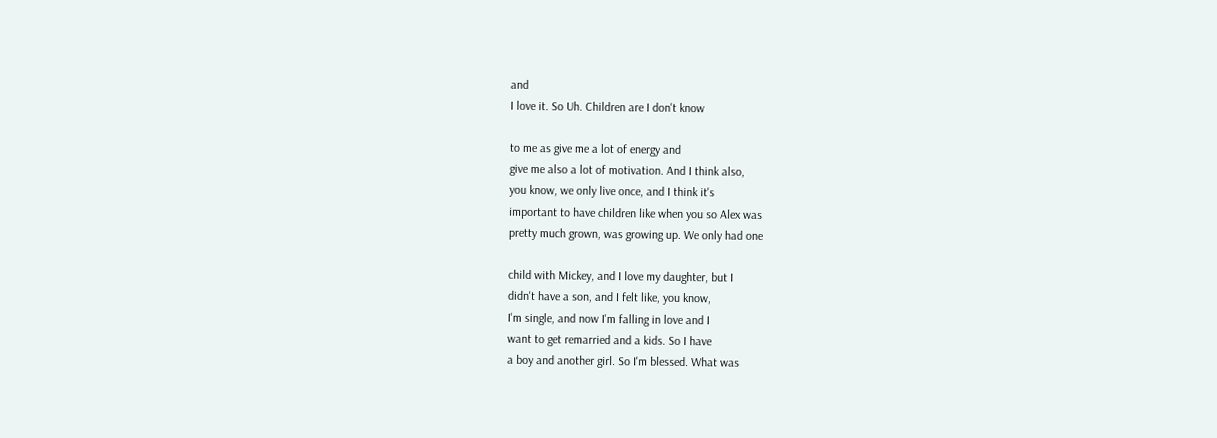and
I love it. So Uh. Children are I don't know

to me as give me a lot of energy and
give me also a lot of motivation. And I think also,
you know, we only live once, and I think it's
important to have children like when you so Alex was
pretty much grown, was growing up. We only had one

child with Mickey, and I love my daughter, but I
didn't have a son, and I felt like, you know,
I'm single, and now I'm falling in love and I
want to get remarried and a kids. So I have
a boy and another girl. So I'm blessed. What was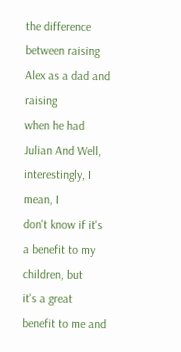the difference between raising Alex as a dad and raising
when he had Julian And Well, interestingly, I mean, I
don't know if it's a benefit to my children, but
it's a great benefit to me and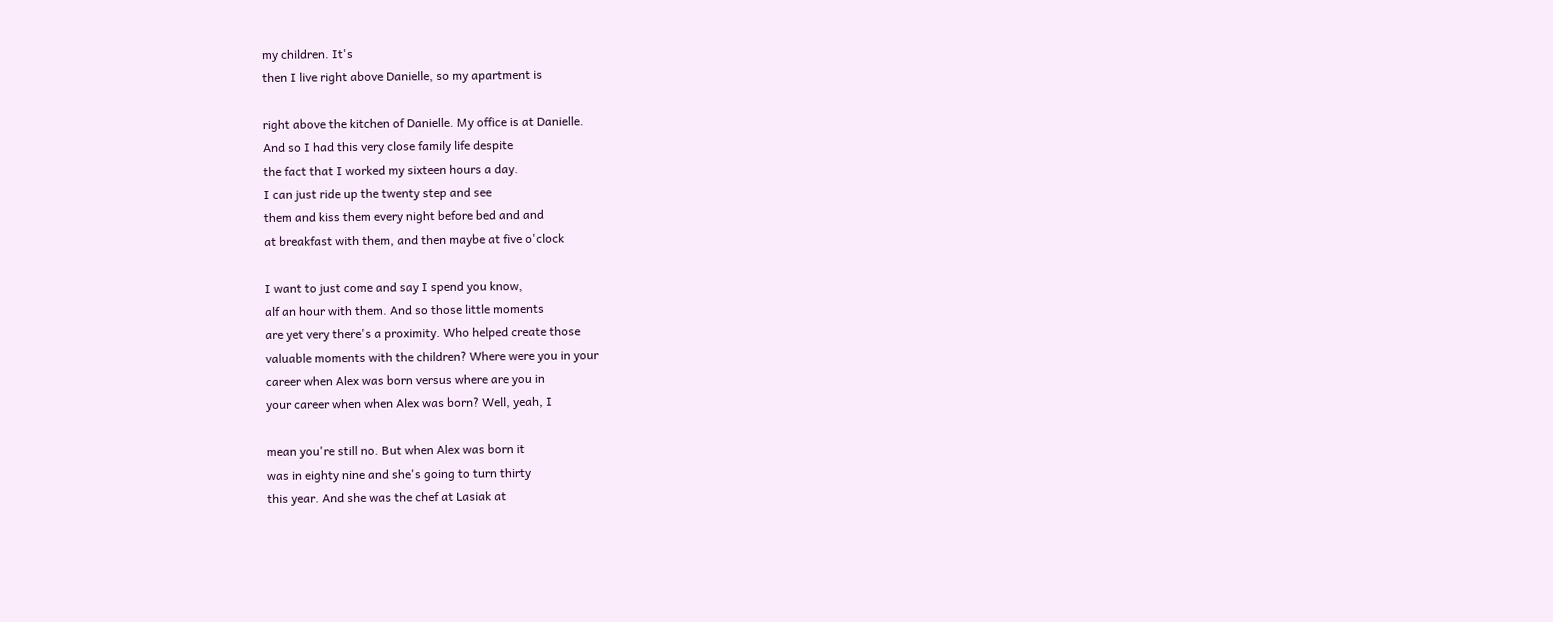my children. It's
then I live right above Danielle, so my apartment is

right above the kitchen of Danielle. My office is at Danielle.
And so I had this very close family life despite
the fact that I worked my sixteen hours a day.
I can just ride up the twenty step and see
them and kiss them every night before bed and and
at breakfast with them, and then maybe at five o'clock

I want to just come and say I spend you know,
alf an hour with them. And so those little moments
are yet very there's a proximity. Who helped create those
valuable moments with the children? Where were you in your
career when Alex was born versus where are you in
your career when when Alex was born? Well, yeah, I

mean you're still no. But when Alex was born it
was in eighty nine and she's going to turn thirty
this year. And she was the chef at Lasiak at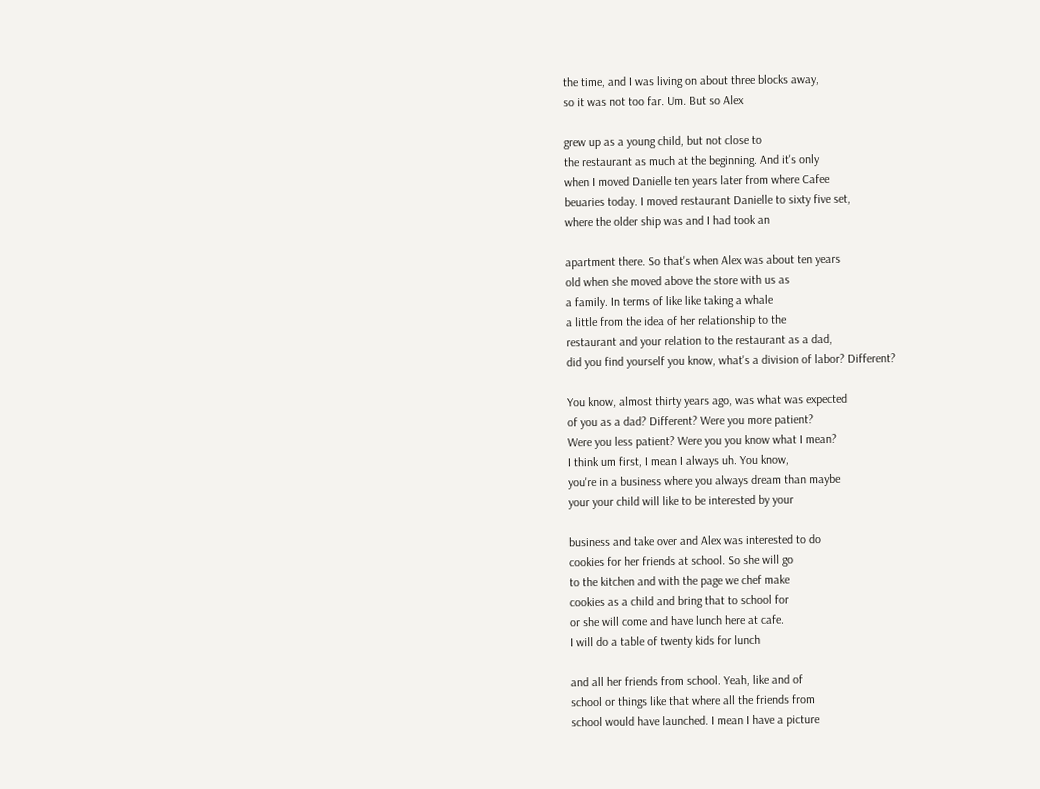the time, and I was living on about three blocks away,
so it was not too far. Um. But so Alex

grew up as a young child, but not close to
the restaurant as much at the beginning. And it's only
when I moved Danielle ten years later from where Cafee
beuaries today. I moved restaurant Danielle to sixty five set,
where the older ship was and I had took an

apartment there. So that's when Alex was about ten years
old when she moved above the store with us as
a family. In terms of like like taking a whale
a little from the idea of her relationship to the
restaurant and your relation to the restaurant as a dad,
did you find yourself you know, what's a division of labor? Different?

You know, almost thirty years ago, was what was expected
of you as a dad? Different? Were you more patient?
Were you less patient? Were you you know what I mean?
I think um first, I mean I always uh. You know,
you're in a business where you always dream than maybe
your your child will like to be interested by your

business and take over and Alex was interested to do
cookies for her friends at school. So she will go
to the kitchen and with the page we chef make
cookies as a child and bring that to school for
or she will come and have lunch here at cafe.
I will do a table of twenty kids for lunch

and all her friends from school. Yeah, like and of
school or things like that where all the friends from
school would have launched. I mean I have a picture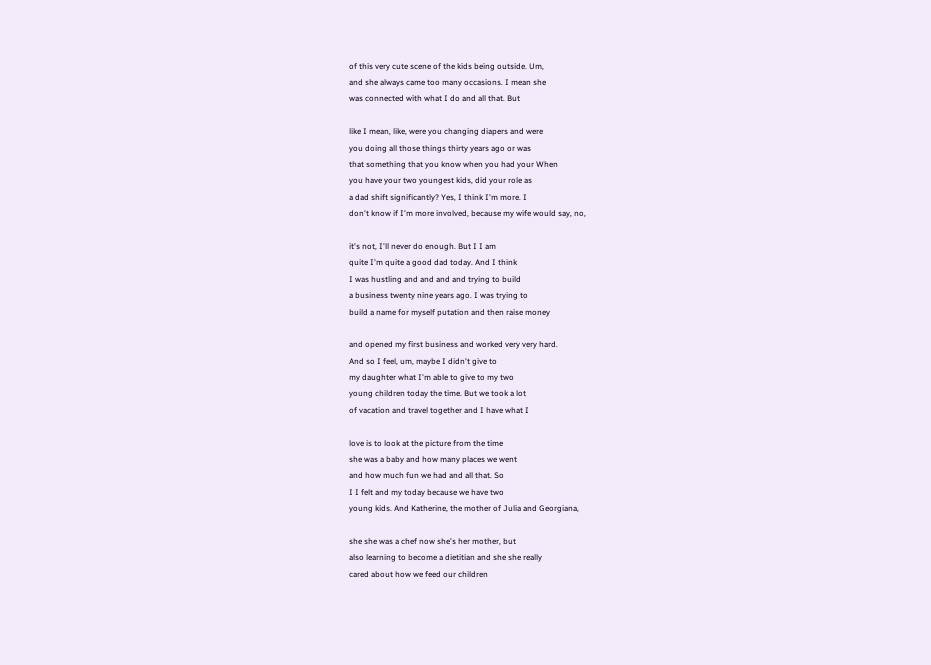of this very cute scene of the kids being outside. Um,
and she always came too many occasions. I mean she
was connected with what I do and all that. But

like I mean, like, were you changing diapers and were
you doing all those things thirty years ago or was
that something that you know when you had your When
you have your two youngest kids, did your role as
a dad shift significantly? Yes, I think I'm more. I
don't know if I'm more involved, because my wife would say, no,

it's not, I'll never do enough. But I I am
quite I'm quite a good dad today. And I think
I was hustling and and and and trying to build
a business twenty nine years ago. I was trying to
build a name for myself putation and then raise money

and opened my first business and worked very very hard.
And so I feel, um, maybe I didn't give to
my daughter what I'm able to give to my two
young children today the time. But we took a lot
of vacation and travel together and I have what I

love is to look at the picture from the time
she was a baby and how many places we went
and how much fun we had and all that. So
I I felt and my today because we have two
young kids. And Katherine, the mother of Julia and Georgiana,

she she was a chef now she's her mother, but
also learning to become a dietitian and she she really
cared about how we feed our children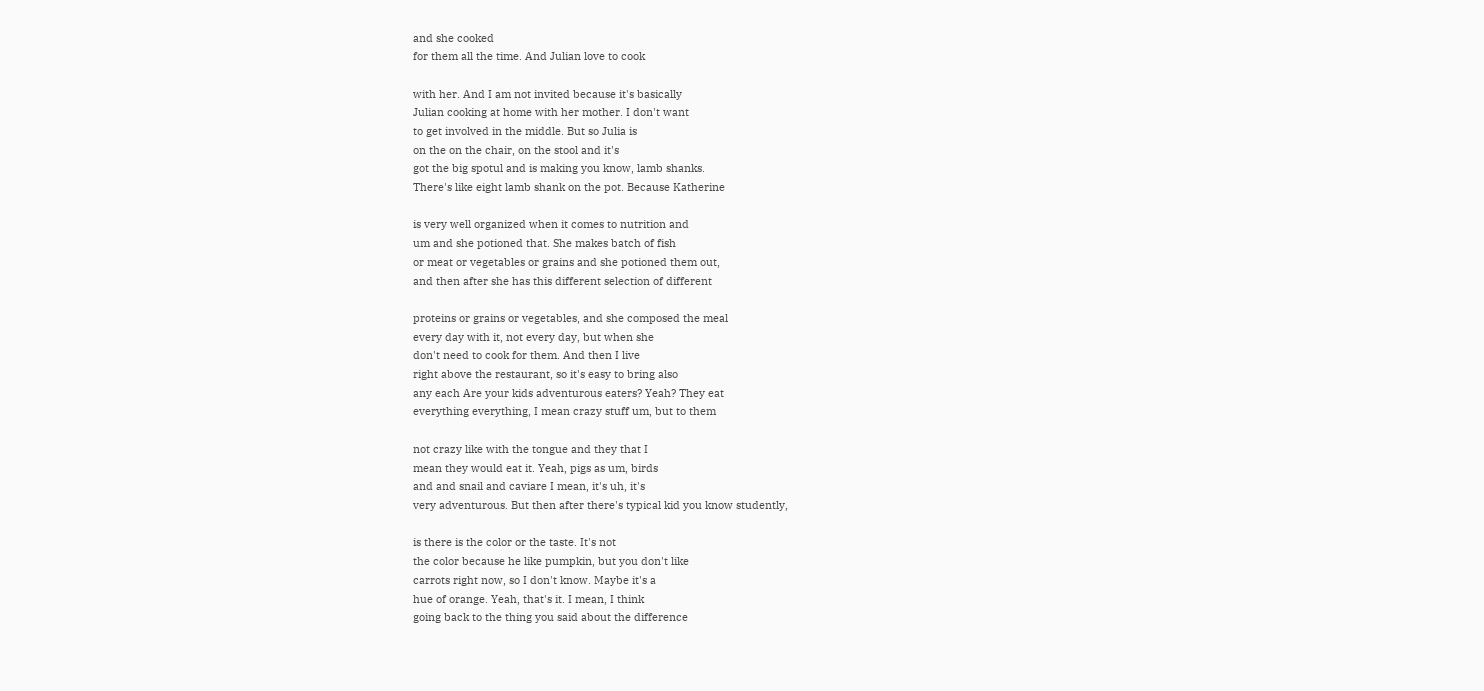and she cooked
for them all the time. And Julian love to cook

with her. And I am not invited because it's basically
Julian cooking at home with her mother. I don't want
to get involved in the middle. But so Julia is
on the on the chair, on the stool and it's
got the big spotul and is making you know, lamb shanks.
There's like eight lamb shank on the pot. Because Katherine

is very well organized when it comes to nutrition and
um and she potioned that. She makes batch of fish
or meat or vegetables or grains and she potioned them out,
and then after she has this different selection of different

proteins or grains or vegetables, and she composed the meal
every day with it, not every day, but when she
don't need to cook for them. And then I live
right above the restaurant, so it's easy to bring also
any each Are your kids adventurous eaters? Yeah? They eat
everything everything, I mean crazy stuff um, but to them

not crazy like with the tongue and they that I
mean they would eat it. Yeah, pigs as um, birds
and and snail and caviare I mean, it's uh, it's
very adventurous. But then after there's typical kid you know studently,

is there is the color or the taste. It's not
the color because he like pumpkin, but you don't like
carrots right now, so I don't know. Maybe it's a
hue of orange. Yeah, that's it. I mean, I think
going back to the thing you said about the difference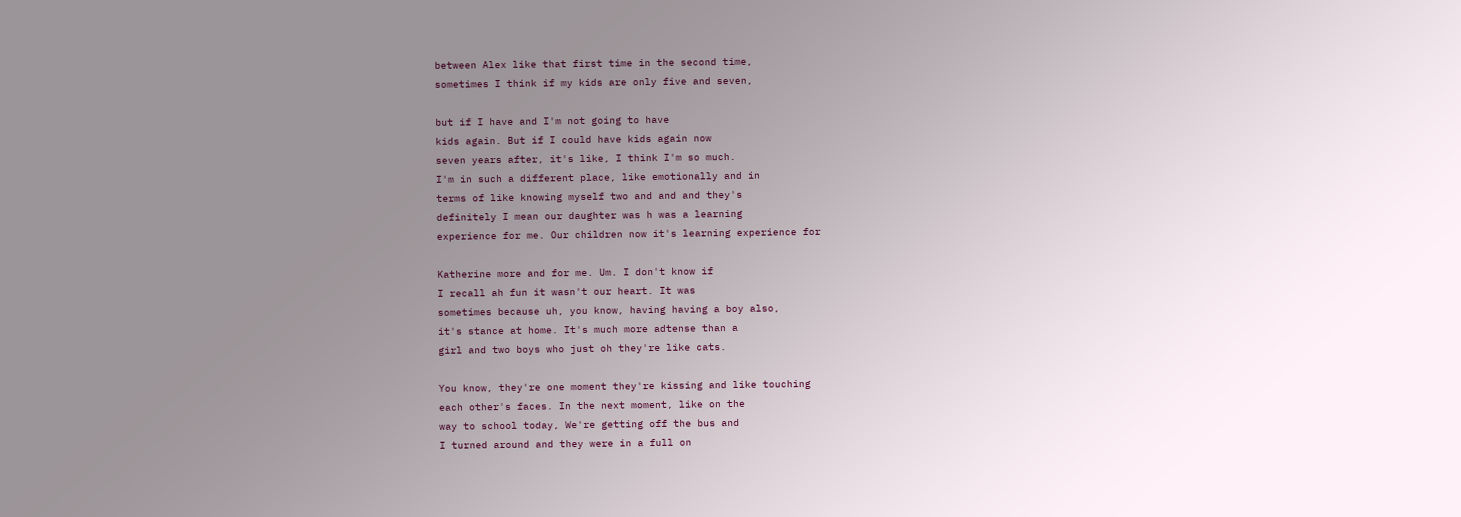between Alex like that first time in the second time,
sometimes I think if my kids are only five and seven,

but if I have and I'm not going to have
kids again. But if I could have kids again now
seven years after, it's like, I think I'm so much.
I'm in such a different place, like emotionally and in
terms of like knowing myself two and and and they's
definitely I mean our daughter was h was a learning
experience for me. Our children now it's learning experience for

Katherine more and for me. Um. I don't know if
I recall ah fun it wasn't our heart. It was
sometimes because uh, you know, having having a boy also,
it's stance at home. It's much more adtense than a
girl and two boys who just oh they're like cats.

You know, they're one moment they're kissing and like touching
each other's faces. In the next moment, like on the
way to school today, We're getting off the bus and
I turned around and they were in a full on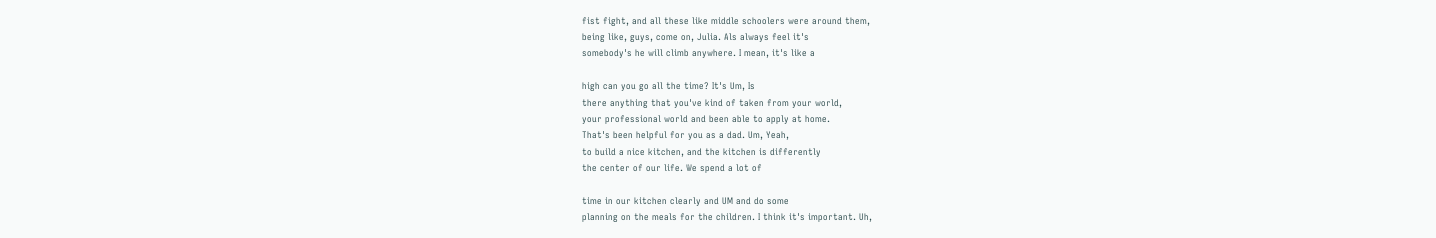fist fight, and all these like middle schoolers were around them,
being like, guys, come on, Julia. Als always feel it's
somebody's he will climb anywhere. I mean, it's like a

high can you go all the time? It's Um, Is
there anything that you've kind of taken from your world,
your professional world and been able to apply at home.
That's been helpful for you as a dad. Um, Yeah,
to build a nice kitchen, and the kitchen is differently
the center of our life. We spend a lot of

time in our kitchen clearly and UM and do some
planning on the meals for the children. I think it's important. Uh,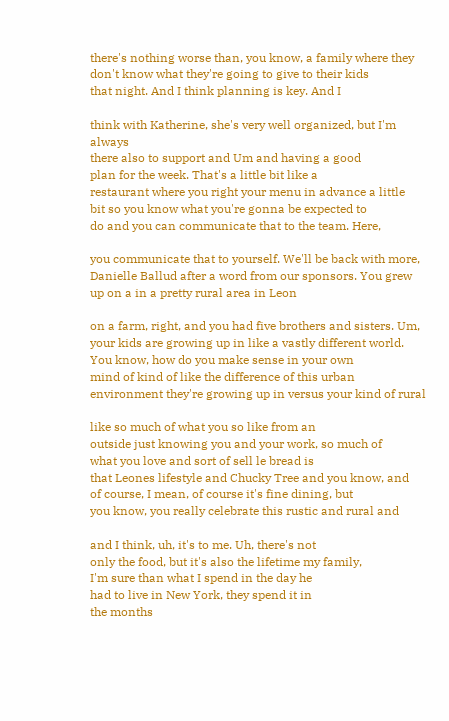there's nothing worse than, you know, a family where they
don't know what they're going to give to their kids
that night. And I think planning is key. And I

think with Katherine, she's very well organized, but I'm always
there also to support and Um and having a good
plan for the week. That's a little bit like a
restaurant where you right your menu in advance a little
bit so you know what you're gonna be expected to
do and you can communicate that to the team. Here,

you communicate that to yourself. We'll be back with more,
Danielle Ballud after a word from our sponsors. You grew
up on a in a pretty rural area in Leon

on a farm, right, and you had five brothers and sisters. Um,
your kids are growing up in like a vastly different world.
You know, how do you make sense in your own
mind of kind of like the difference of this urban
environment they're growing up in versus your kind of rural

like so much of what you so like from an
outside just knowing you and your work, so much of
what you love and sort of sell le bread is
that Leones lifestyle and Chucky Tree and you know, and
of course, I mean, of course it's fine dining, but
you know, you really celebrate this rustic and rural and

and I think, uh, it's to me. Uh, there's not
only the food, but it's also the lifetime my family,
I'm sure than what I spend in the day he
had to live in New York, they spend it in
the months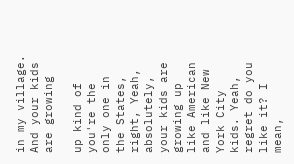in my village. And your kids are growing

up kind of you're the only one in the States, right, Yeah, absolutely,
your kids are growing up like American and like New
York City kids. Yeah, regret do you like it? I mean,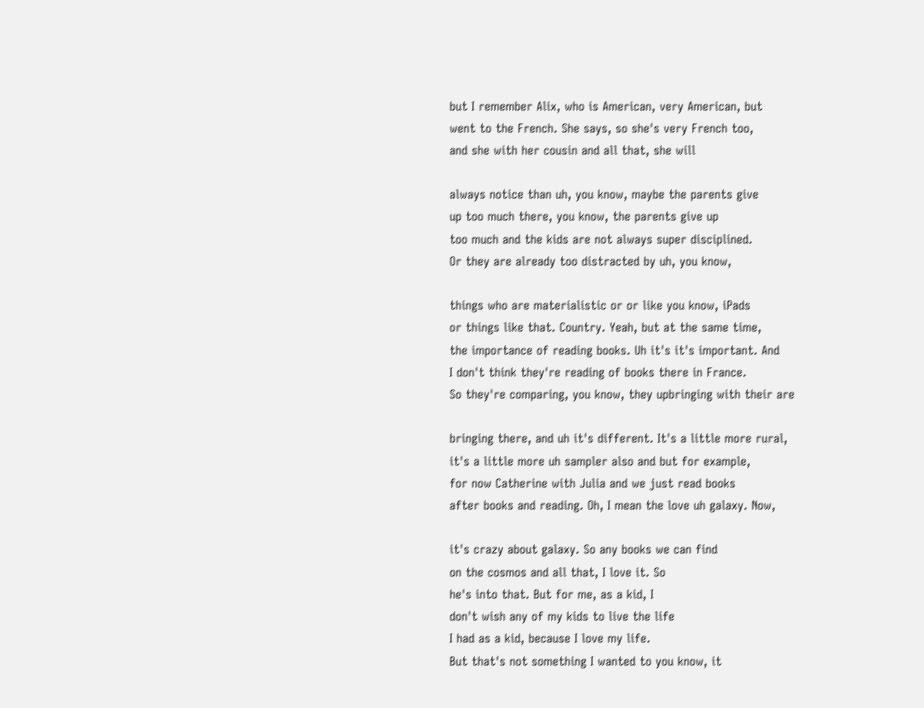but I remember Alix, who is American, very American, but
went to the French. She says, so she's very French too,
and she with her cousin and all that, she will

always notice than uh, you know, maybe the parents give
up too much there, you know, the parents give up
too much and the kids are not always super disciplined.
Or they are already too distracted by uh, you know,

things who are materialistic or or like you know, iPads
or things like that. Country. Yeah, but at the same time,
the importance of reading books. Uh it's it's important. And
I don't think they're reading of books there in France.
So they're comparing, you know, they upbringing with their are

bringing there, and uh it's different. It's a little more rural,
it's a little more uh sampler also and but for example,
for now Catherine with Julia and we just read books
after books and reading. Oh, I mean the love uh galaxy. Now,

it's crazy about galaxy. So any books we can find
on the cosmos and all that, I love it. So
he's into that. But for me, as a kid, I
don't wish any of my kids to live the life
I had as a kid, because I love my life.
But that's not something I wanted to you know, it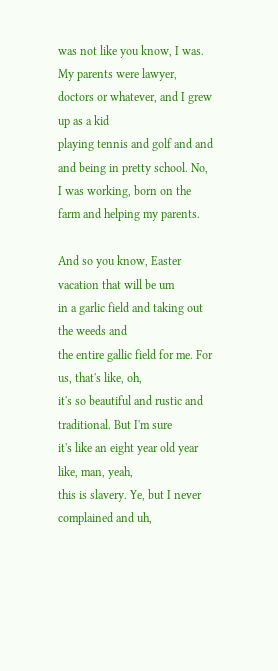was not like you know, I was. My parents were lawyer,
doctors or whatever, and I grew up as a kid
playing tennis and golf and and and being in pretty school. No,
I was working, born on the farm and helping my parents.

And so you know, Easter vacation that will be um
in a garlic field and taking out the weeds and
the entire gallic field for me. For us, that's like, oh,
it's so beautiful and rustic and traditional. But I'm sure
it's like an eight year old year like, man, yeah,
this is slavery. Ye, but I never complained and uh,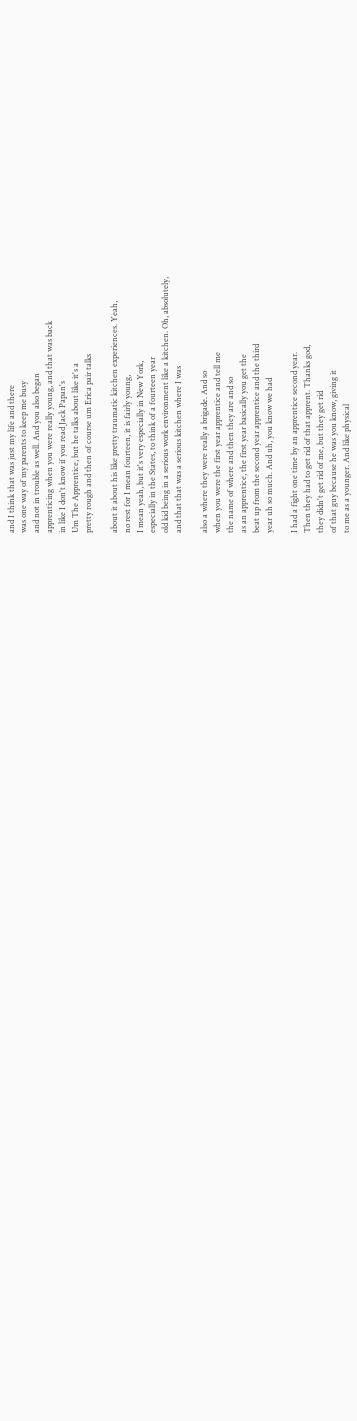and I think that was just my life and there
was one way of my parents to keep me busy
and not in trouble as well. And you also began
apprenticing when you were really young, and that was back
in like I don't know if you read Jack Papan's
Um The Apprentice, but he talks about like it's a
pretty rough and then of course um Erica pair talks

about it about his like pretty traumatic kitchen experiences. Yeah,
no rest for I mean fourteen, it is fairly young,
I mean yeah, but it's very especially in New York,
especially in the States, to think of a fourteen year
old kid being in a serious work environment like a kitchen. Oh, absolutely,
and that that was a serious kitchen where I was

also a where they were really a brigade. And so
when you were the first year apprentice and tell me
the name of where and then they are and so
as an apprentice, the first year basically you get the
beat up from the second year apprentice and the third
year uh so much. And uh, you know we had

I had a fight one time by an apprentice second year.
Then they had to get rid of that apprent. Thanks god,
they didn't get rid of me, but they get rid
of that guy because he was you know, giving it
to me as a younger. And like physical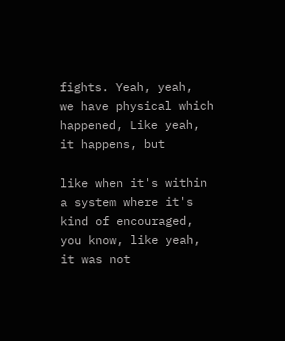fights. Yeah, yeah,
we have physical which happened, Like yeah, it happens, but

like when it's within a system where it's kind of encouraged,
you know, like yeah, it was not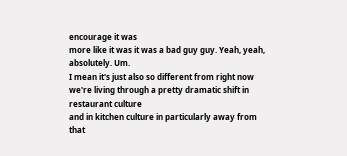encourage it was
more like it was it was a bad guy guy. Yeah, yeah, absolutely. Um.
I mean it's just also so different from right now
we're living through a pretty dramatic shift in restaurant culture
and in kitchen culture in particularly away from that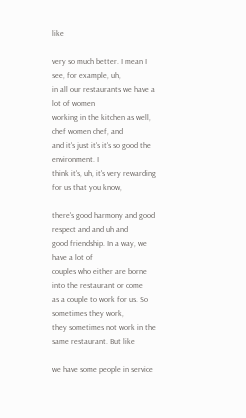like

very so much better. I mean I see, for example, uh,
in all our restaurants we have a lot of women
working in the kitchen as well, chef women chef, and
and it's just it's it's so good the environment. I
think it's, uh, it's very rewarding for us that you know,

there's good harmony and good respect and and uh and
good friendship. In a way, we have a lot of
couples who either are borne into the restaurant or come
as a couple to work for us. So sometimes they work,
they sometimes not work in the same restaurant. But like

we have some people in service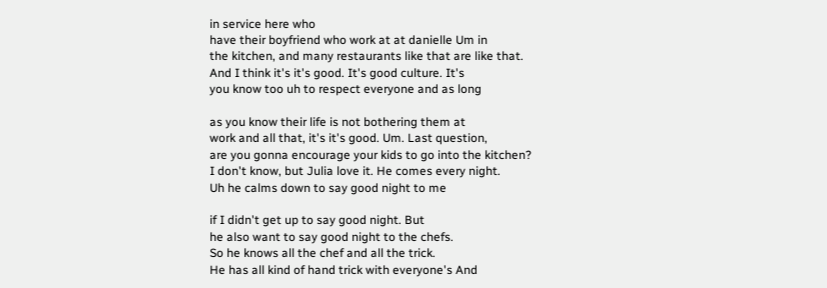in service here who
have their boyfriend who work at at danielle Um in
the kitchen, and many restaurants like that are like that.
And I think it's it's good. It's good culture. It's
you know too uh to respect everyone and as long

as you know their life is not bothering them at
work and all that, it's it's good. Um. Last question,
are you gonna encourage your kids to go into the kitchen?
I don't know, but Julia love it. He comes every night.
Uh he calms down to say good night to me

if I didn't get up to say good night. But
he also want to say good night to the chefs.
So he knows all the chef and all the trick.
He has all kind of hand trick with everyone's And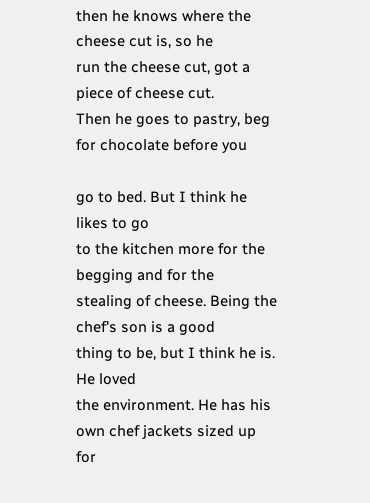then he knows where the cheese cut is, so he
run the cheese cut, got a piece of cheese cut.
Then he goes to pastry, beg for chocolate before you

go to bed. But I think he likes to go
to the kitchen more for the begging and for the
stealing of cheese. Being the chef's son is a good
thing to be, but I think he is. He loved
the environment. He has his own chef jackets sized up
for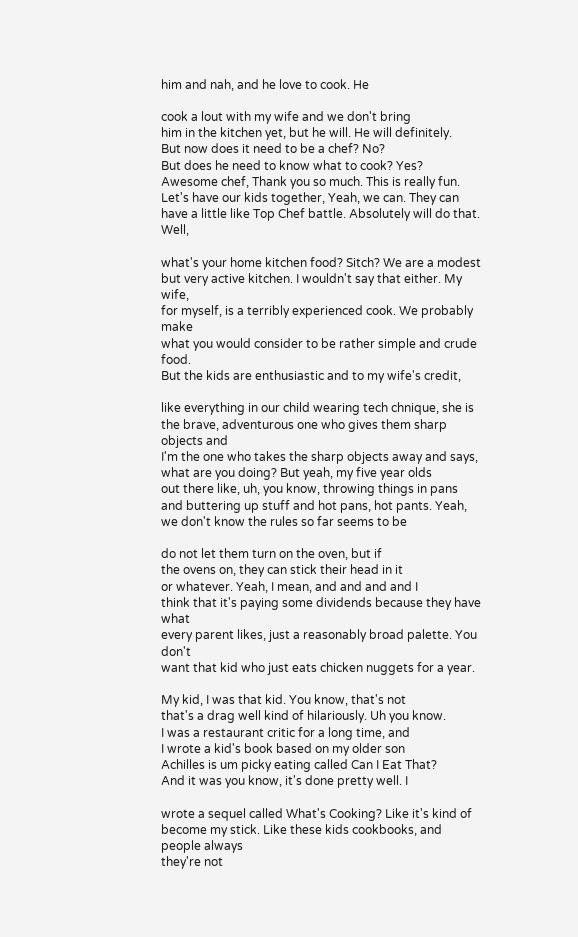him and nah, and he love to cook. He

cook a lout with my wife and we don't bring
him in the kitchen yet, but he will. He will definitely.
But now does it need to be a chef? No?
But does he need to know what to cook? Yes?
Awesome chef, Thank you so much. This is really fun.
Let's have our kids together, Yeah, we can. They can
have a little like Top Chef battle. Absolutely will do that. Well,

what's your home kitchen food? Sitch? We are a modest
but very active kitchen. I wouldn't say that either. My wife,
for myself, is a terribly experienced cook. We probably make
what you would consider to be rather simple and crude food.
But the kids are enthusiastic and to my wife's credit,

like everything in our child wearing tech chnique, she is
the brave, adventurous one who gives them sharp objects and
I'm the one who takes the sharp objects away and says,
what are you doing? But yeah, my five year olds
out there like, uh, you know, throwing things in pans
and buttering up stuff and hot pans, hot pants. Yeah,
we don't know the rules so far seems to be

do not let them turn on the oven, but if
the ovens on, they can stick their head in it
or whatever. Yeah, I mean, and and and and I
think that it's paying some dividends because they have what
every parent likes, just a reasonably broad palette. You don't
want that kid who just eats chicken nuggets for a year.

My kid, I was that kid. You know, that's not
that's a drag well kind of hilariously. Uh you know.
I was a restaurant critic for a long time, and
I wrote a kid's book based on my older son
Achilles is um picky eating called Can I Eat That?
And it was you know, it's done pretty well. I

wrote a sequel called What's Cooking? Like it's kind of
become my stick. Like these kids cookbooks, and people always
they're not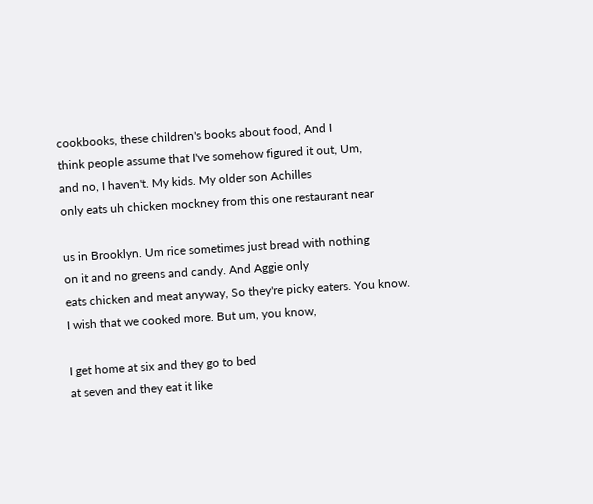cookbooks, these children's books about food, And I
think people assume that I've somehow figured it out, Um,
and no, I haven't. My kids. My older son Achilles
only eats uh chicken mockney from this one restaurant near

us in Brooklyn. Um rice sometimes just bread with nothing
on it and no greens and candy. And Aggie only
eats chicken and meat anyway, So they're picky eaters. You know.
I wish that we cooked more. But um, you know,

I get home at six and they go to bed
at seven and they eat it like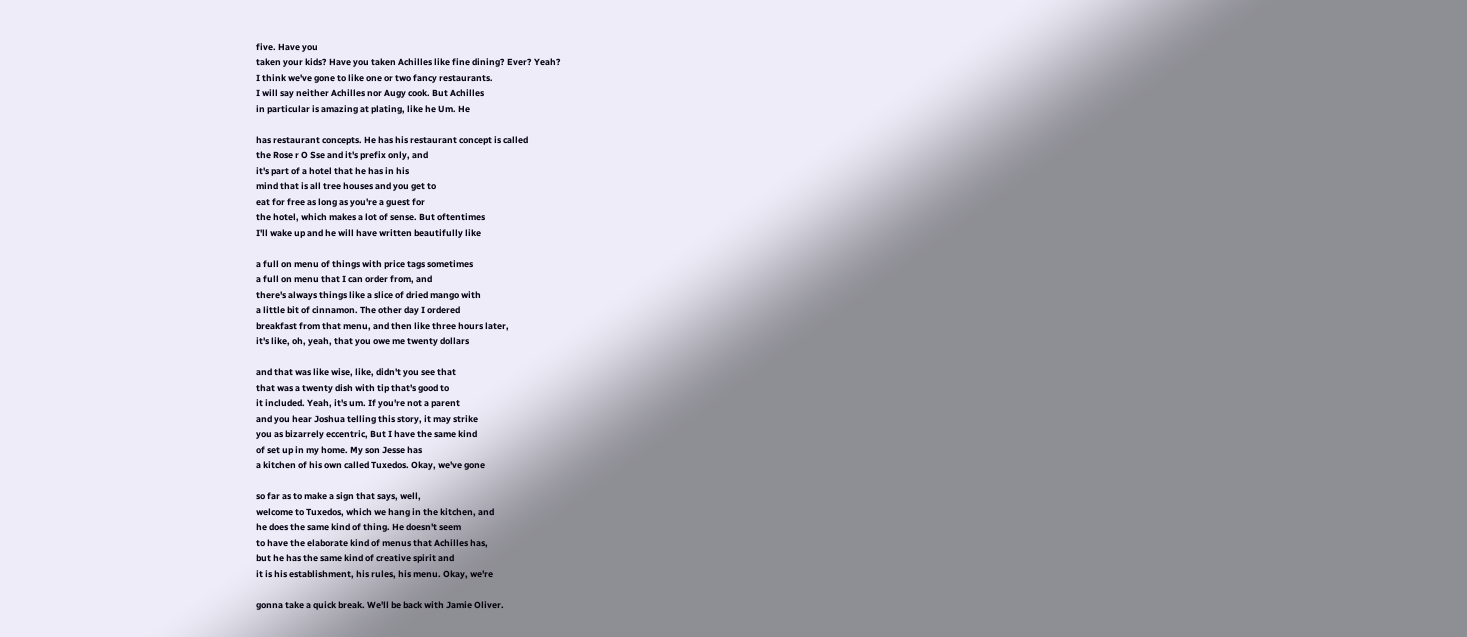five. Have you
taken your kids? Have you taken Achilles like fine dining? Ever? Yeah?
I think we've gone to like one or two fancy restaurants.
I will say neither Achilles nor Augy cook. But Achilles
in particular is amazing at plating, like he Um. He

has restaurant concepts. He has his restaurant concept is called
the Rose r O Sse and it's prefix only, and
it's part of a hotel that he has in his
mind that is all tree houses and you get to
eat for free as long as you're a guest for
the hotel, which makes a lot of sense. But oftentimes
I'll wake up and he will have written beautifully like

a full on menu of things with price tags sometimes
a full on menu that I can order from, and
there's always things like a slice of dried mango with
a little bit of cinnamon. The other day I ordered
breakfast from that menu, and then like three hours later,
it's like, oh, yeah, that you owe me twenty dollars

and that was like wise, like, didn't you see that
that was a twenty dish with tip that's good to
it included. Yeah, it's um. If you're not a parent
and you hear Joshua telling this story, it may strike
you as bizarrely eccentric, But I have the same kind
of set up in my home. My son Jesse has
a kitchen of his own called Tuxedos. Okay, we've gone

so far as to make a sign that says, well,
welcome to Tuxedos, which we hang in the kitchen, and
he does the same kind of thing. He doesn't seem
to have the elaborate kind of menus that Achilles has,
but he has the same kind of creative spirit and
it is his establishment, his rules, his menu. Okay, we're

gonna take a quick break. We'll be back with Jamie Oliver.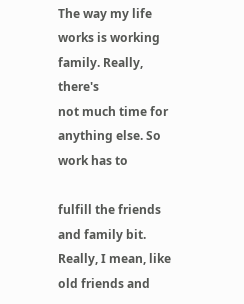The way my life works is working family. Really, there's
not much time for anything else. So work has to

fulfill the friends and family bit. Really, I mean, like
old friends and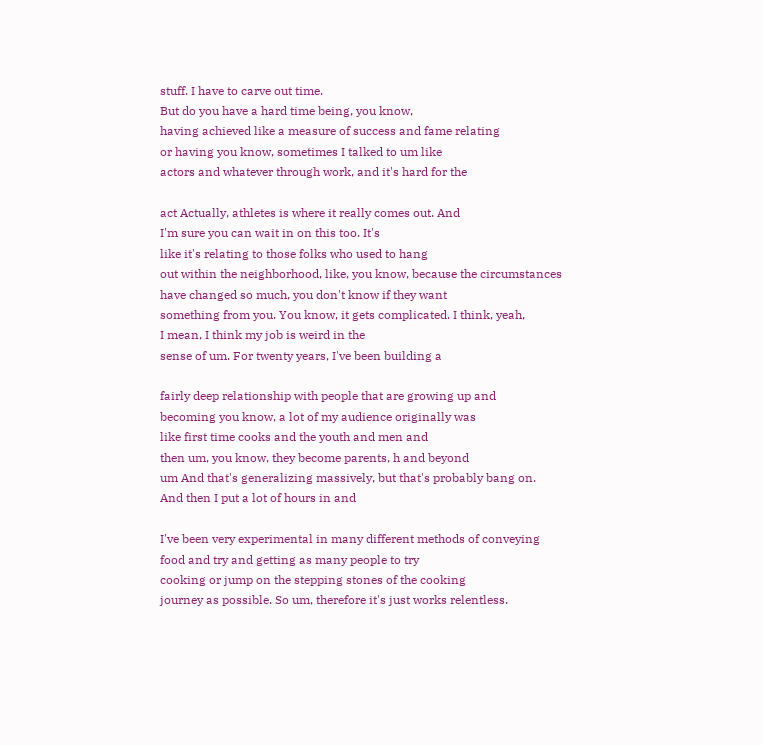stuff. I have to carve out time.
But do you have a hard time being, you know,
having achieved like a measure of success and fame relating
or having you know, sometimes I talked to um like
actors and whatever through work, and it's hard for the

act Actually, athletes is where it really comes out. And
I'm sure you can wait in on this too. It's
like it's relating to those folks who used to hang
out within the neighborhood, like, you know, because the circumstances
have changed so much, you don't know if they want
something from you. You know, it gets complicated. I think, yeah,
I mean, I think my job is weird in the
sense of um. For twenty years, I've been building a

fairly deep relationship with people that are growing up and
becoming you know, a lot of my audience originally was
like first time cooks and the youth and men and
then um, you know, they become parents, h and beyond
um And that's generalizing massively, but that's probably bang on.
And then I put a lot of hours in and

I've been very experimental in many different methods of conveying
food and try and getting as many people to try
cooking or jump on the stepping stones of the cooking
journey as possible. So um, therefore it's just works relentless.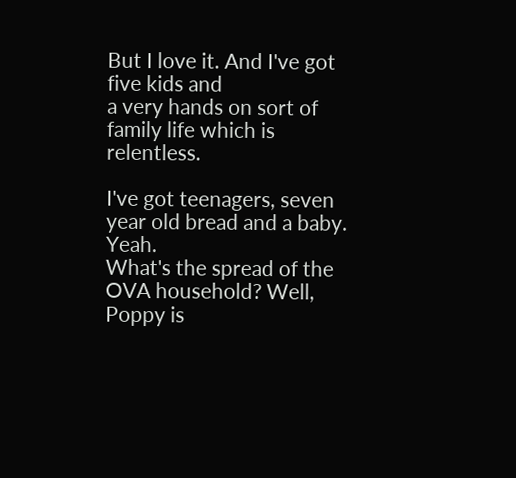But I love it. And I've got five kids and
a very hands on sort of family life which is relentless.

I've got teenagers, seven year old bread and a baby. Yeah.
What's the spread of the OVA household? Well, Poppy is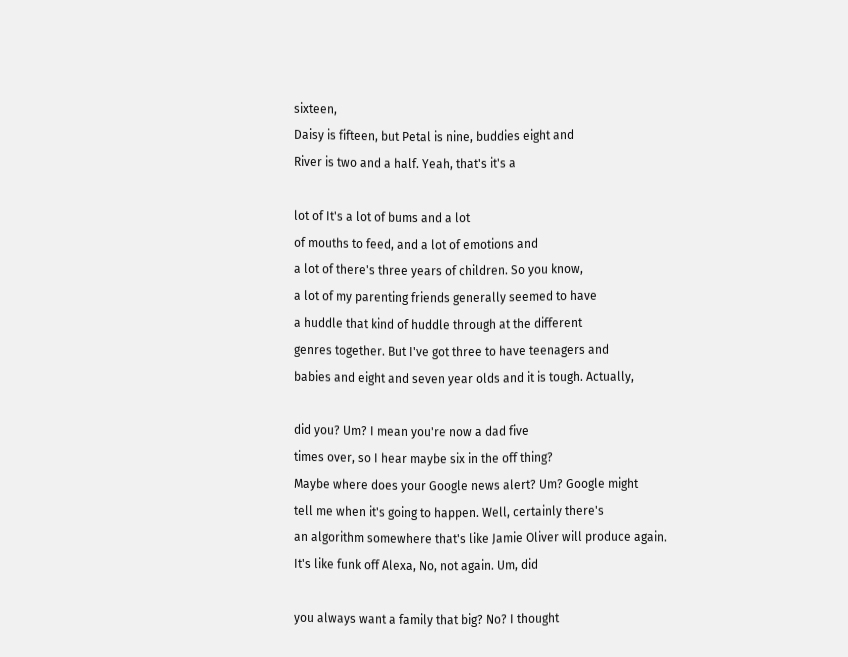sixteen,
Daisy is fifteen, but Petal is nine, buddies eight and
River is two and a half. Yeah, that's it's a

lot of It's a lot of bums and a lot
of mouths to feed, and a lot of emotions and
a lot of there's three years of children. So you know,
a lot of my parenting friends generally seemed to have
a huddle that kind of huddle through at the different
genres together. But I've got three to have teenagers and
babies and eight and seven year olds and it is tough. Actually,

did you? Um? I mean you're now a dad five
times over, so I hear maybe six in the off thing?
Maybe where does your Google news alert? Um? Google might
tell me when it's going to happen. Well, certainly there's
an algorithm somewhere that's like Jamie Oliver will produce again.
It's like funk off Alexa, No, not again. Um, did

you always want a family that big? No? I thought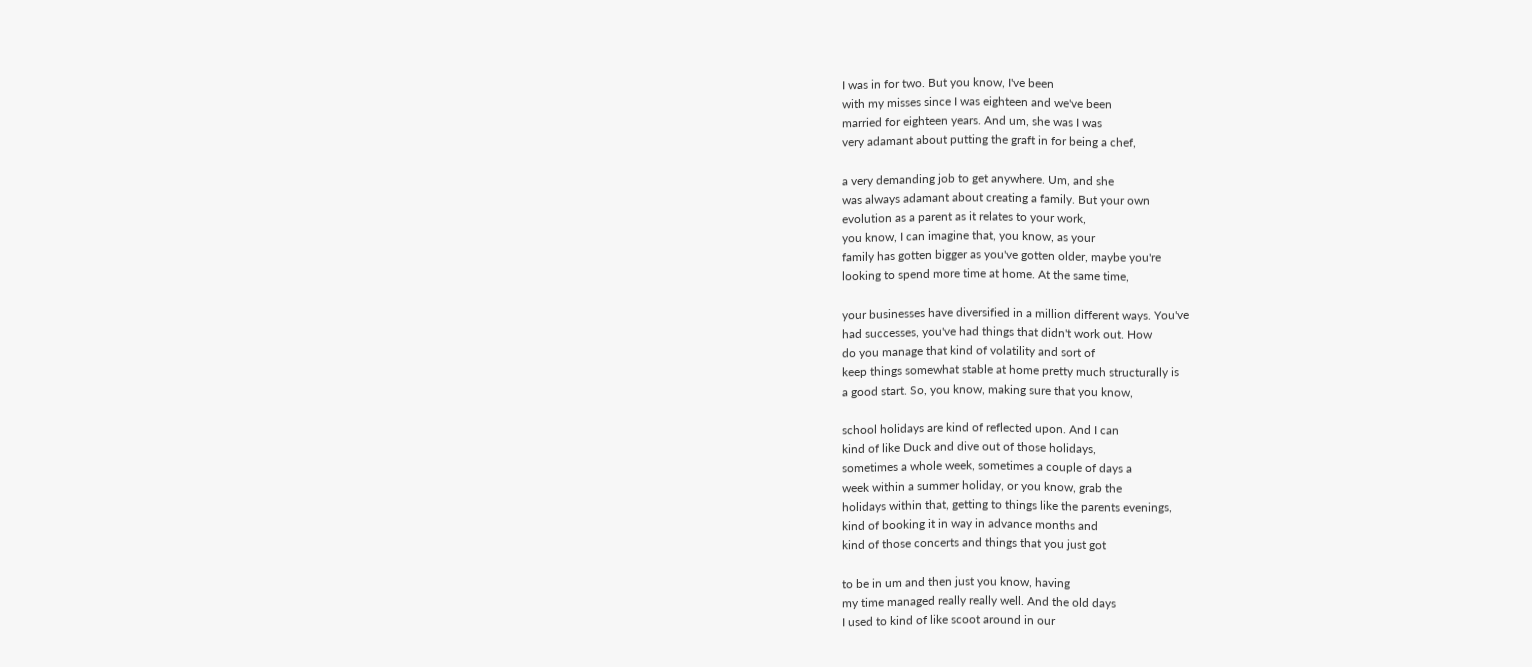I was in for two. But you know, I've been
with my misses since I was eighteen and we've been
married for eighteen years. And um, she was I was
very adamant about putting the graft in for being a chef,

a very demanding job to get anywhere. Um, and she
was always adamant about creating a family. But your own
evolution as a parent as it relates to your work,
you know, I can imagine that, you know, as your
family has gotten bigger as you've gotten older, maybe you're
looking to spend more time at home. At the same time,

your businesses have diversified in a million different ways. You've
had successes, you've had things that didn't work out. How
do you manage that kind of volatility and sort of
keep things somewhat stable at home pretty much structurally is
a good start. So, you know, making sure that you know,

school holidays are kind of reflected upon. And I can
kind of like Duck and dive out of those holidays,
sometimes a whole week, sometimes a couple of days a
week within a summer holiday, or you know, grab the
holidays within that, getting to things like the parents evenings,
kind of booking it in way in advance months and
kind of those concerts and things that you just got

to be in um and then just you know, having
my time managed really really well. And the old days
I used to kind of like scoot around in our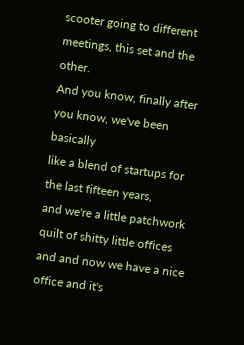scooter going to different meetings, this set and the other.
And you know, finally after you know, we've been basically
like a blend of startups for the last fifteen years,
and we're a little patchwork quilt of shitty little offices
and and now we have a nice office and it's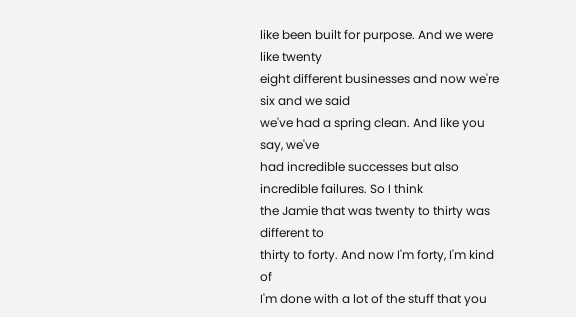like been built for purpose. And we were like twenty
eight different businesses and now we're six and we said
we've had a spring clean. And like you say, we've
had incredible successes but also incredible failures. So I think
the Jamie that was twenty to thirty was different to
thirty to forty. And now I'm forty, I'm kind of
I'm done with a lot of the stuff that you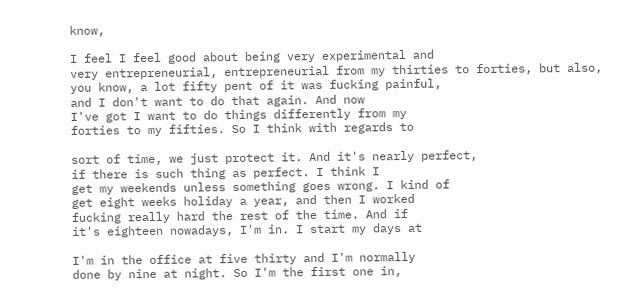know,

I feel I feel good about being very experimental and
very entrepreneurial, entrepreneurial from my thirties to forties, but also,
you know, a lot fifty pent of it was fucking painful,
and I don't want to do that again. And now
I've got I want to do things differently from my
forties to my fifties. So I think with regards to

sort of time, we just protect it. And it's nearly perfect,
if there is such thing as perfect. I think I
get my weekends unless something goes wrong. I kind of
get eight weeks holiday a year, and then I worked
fucking really hard the rest of the time. And if
it's eighteen nowadays, I'm in. I start my days at

I'm in the office at five thirty and I'm normally
done by nine at night. So I'm the first one in,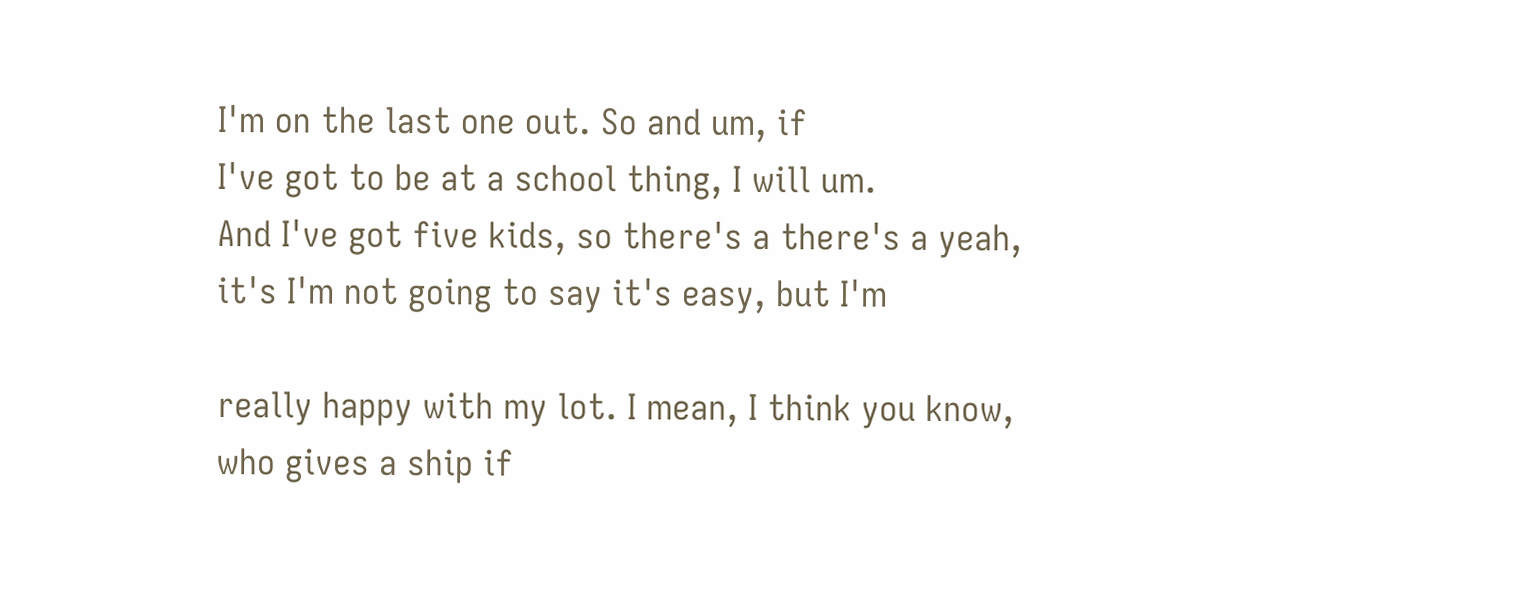I'm on the last one out. So and um, if
I've got to be at a school thing, I will um.
And I've got five kids, so there's a there's a yeah,
it's I'm not going to say it's easy, but I'm

really happy with my lot. I mean, I think you know,
who gives a ship if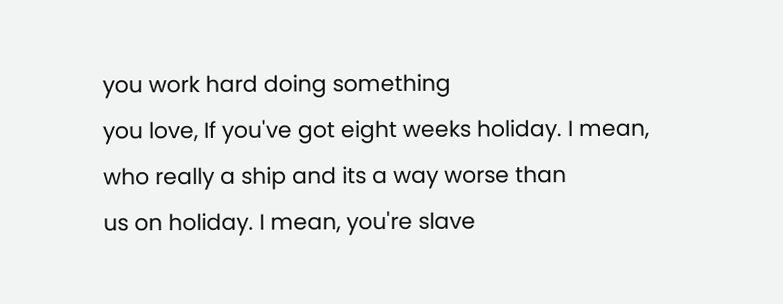you work hard doing something
you love, If you've got eight weeks holiday. I mean,
who really a ship and its a way worse than
us on holiday. I mean, you're slave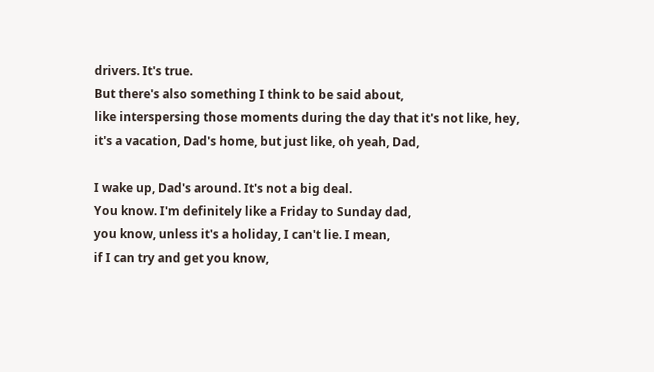drivers. It's true.
But there's also something I think to be said about,
like interspersing those moments during the day that it's not like, hey,
it's a vacation, Dad's home, but just like, oh yeah, Dad,

I wake up, Dad's around. It's not a big deal.
You know. I'm definitely like a Friday to Sunday dad,
you know, unless it's a holiday, I can't lie. I mean,
if I can try and get you know,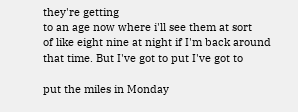they're getting
to an age now where i'll see them at sort
of like eight nine at night if I'm back around
that time. But I've got to put I've got to

put the miles in Monday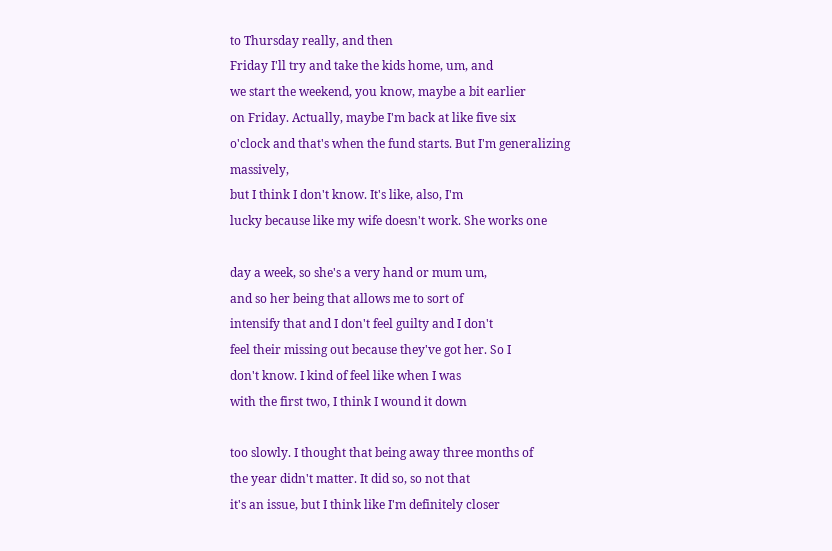to Thursday really, and then
Friday I'll try and take the kids home, um, and
we start the weekend, you know, maybe a bit earlier
on Friday. Actually, maybe I'm back at like five six
o'clock and that's when the fund starts. But I'm generalizing massively,
but I think I don't know. It's like, also, I'm
lucky because like my wife doesn't work. She works one

day a week, so she's a very hand or mum um,
and so her being that allows me to sort of
intensify that and I don't feel guilty and I don't
feel their missing out because they've got her. So I
don't know. I kind of feel like when I was
with the first two, I think I wound it down

too slowly. I thought that being away three months of
the year didn't matter. It did so, so not that
it's an issue, but I think like I'm definitely closer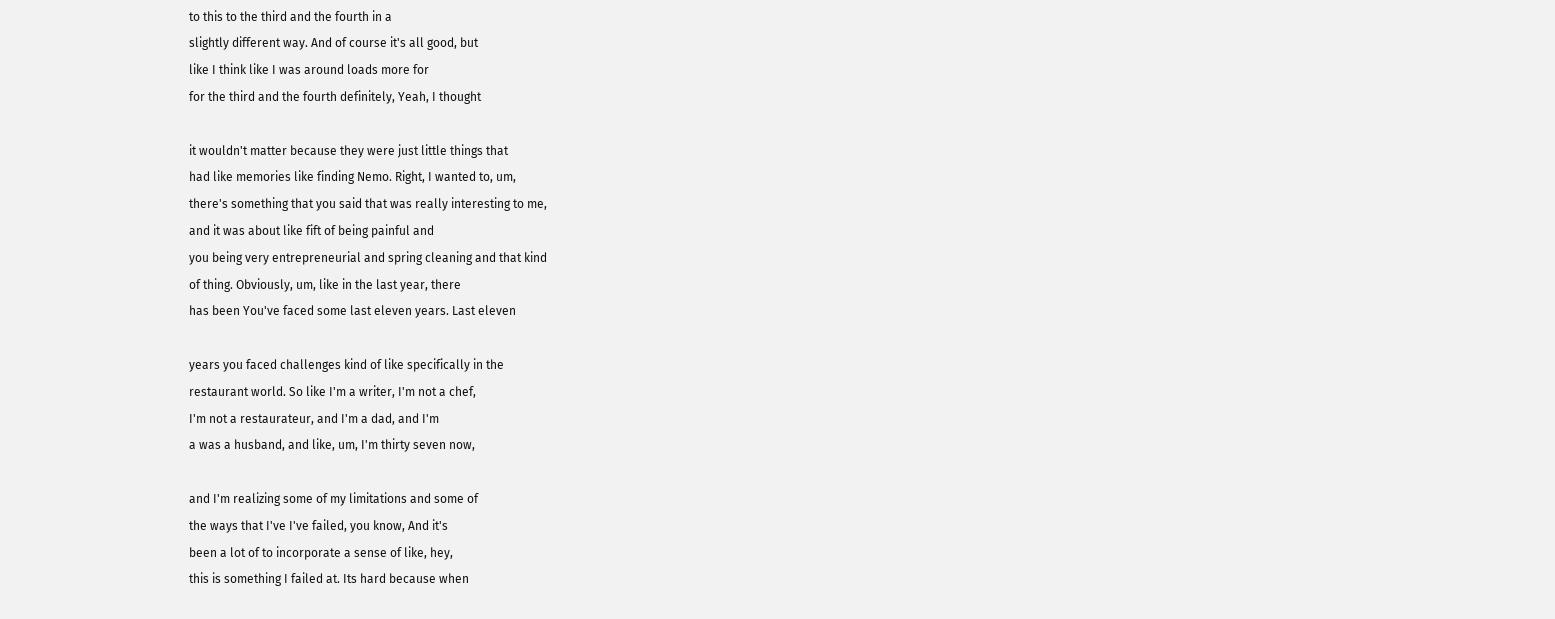to this to the third and the fourth in a
slightly different way. And of course it's all good, but
like I think like I was around loads more for
for the third and the fourth definitely, Yeah, I thought

it wouldn't matter because they were just little things that
had like memories like finding Nemo. Right, I wanted to, um,
there's something that you said that was really interesting to me,
and it was about like fift of being painful and
you being very entrepreneurial and spring cleaning and that kind
of thing. Obviously, um, like in the last year, there
has been You've faced some last eleven years. Last eleven

years you faced challenges kind of like specifically in the
restaurant world. So like I'm a writer, I'm not a chef,
I'm not a restaurateur, and I'm a dad, and I'm
a was a husband, and like, um, I'm thirty seven now,

and I'm realizing some of my limitations and some of
the ways that I've I've failed, you know, And it's
been a lot of to incorporate a sense of like, hey,
this is something I failed at. Its hard because when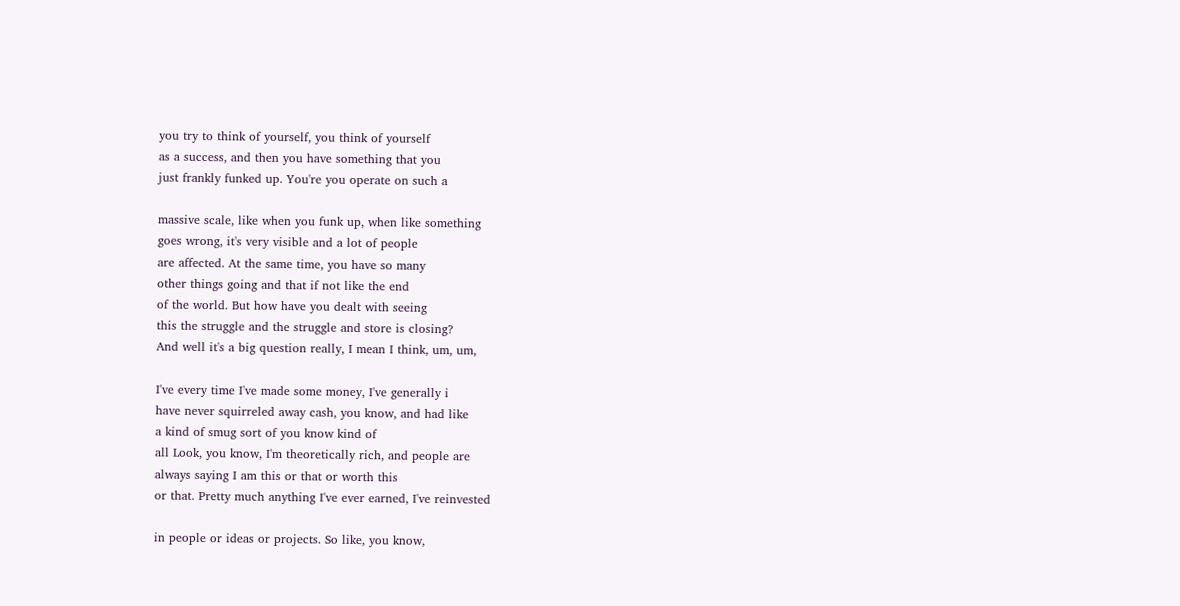you try to think of yourself, you think of yourself
as a success, and then you have something that you
just frankly funked up. You're you operate on such a

massive scale, like when you funk up, when like something
goes wrong, it's very visible and a lot of people
are affected. At the same time, you have so many
other things going and that if not like the end
of the world. But how have you dealt with seeing
this the struggle and the struggle and store is closing?
And well it's a big question really, I mean I think, um, um,

I've every time I've made some money, I've generally i
have never squirreled away cash, you know, and had like
a kind of smug sort of you know kind of
all Look, you know, I'm theoretically rich, and people are
always saying I am this or that or worth this
or that. Pretty much anything I've ever earned, I've reinvested

in people or ideas or projects. So like, you know,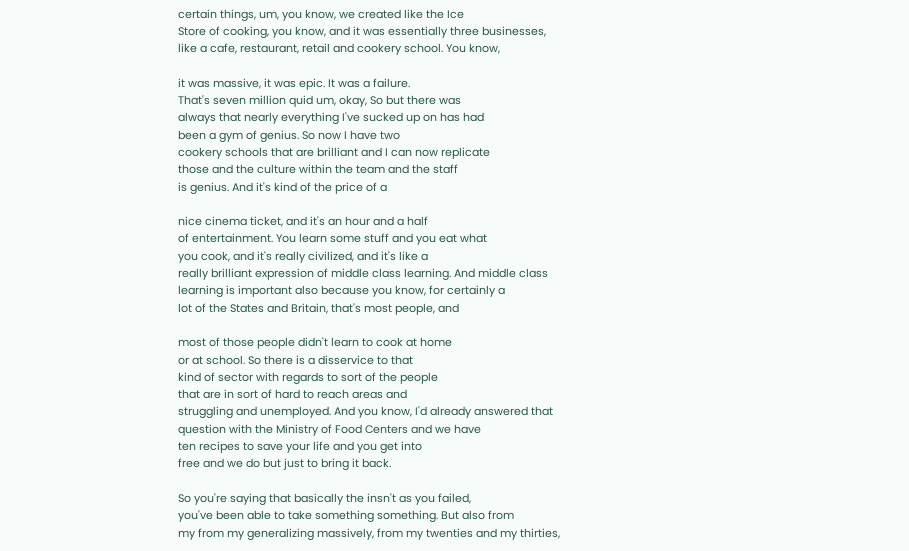certain things, um, you know, we created like the Ice
Store of cooking, you know, and it was essentially three businesses,
like a cafe, restaurant, retail and cookery school. You know,

it was massive, it was epic. It was a failure.
That's seven million quid um, okay, So but there was
always that nearly everything I've sucked up on has had
been a gym of genius. So now I have two
cookery schools that are brilliant and I can now replicate
those and the culture within the team and the staff
is genius. And it's kind of the price of a

nice cinema ticket, and it's an hour and a half
of entertainment. You learn some stuff and you eat what
you cook, and it's really civilized, and it's like a
really brilliant expression of middle class learning. And middle class
learning is important also because you know, for certainly a
lot of the States and Britain, that's most people, and

most of those people didn't learn to cook at home
or at school. So there is a disservice to that
kind of sector with regards to sort of the people
that are in sort of hard to reach areas and
struggling and unemployed. And you know, I'd already answered that
question with the Ministry of Food Centers and we have
ten recipes to save your life and you get into
free and we do but just to bring it back.

So you're saying that basically the insn't as you failed,
you've been able to take something something. But also from
my from my generalizing massively, from my twenties and my thirties,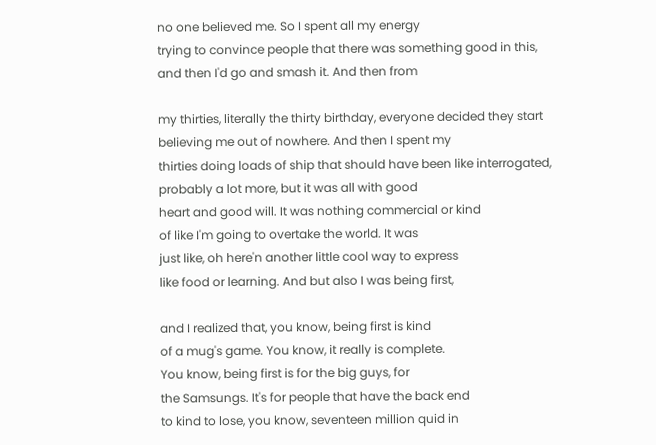no one believed me. So I spent all my energy
trying to convince people that there was something good in this,
and then I'd go and smash it. And then from

my thirties, literally the thirty birthday, everyone decided they start
believing me out of nowhere. And then I spent my
thirties doing loads of ship that should have been like interrogated,
probably a lot more, but it was all with good
heart and good will. It was nothing commercial or kind
of like I'm going to overtake the world. It was
just like, oh here'n another little cool way to express
like food or learning. And but also I was being first,

and I realized that, you know, being first is kind
of a mug's game. You know, it really is complete.
You know, being first is for the big guys, for
the Samsungs. It's for people that have the back end
to kind to lose, you know, seventeen million quid in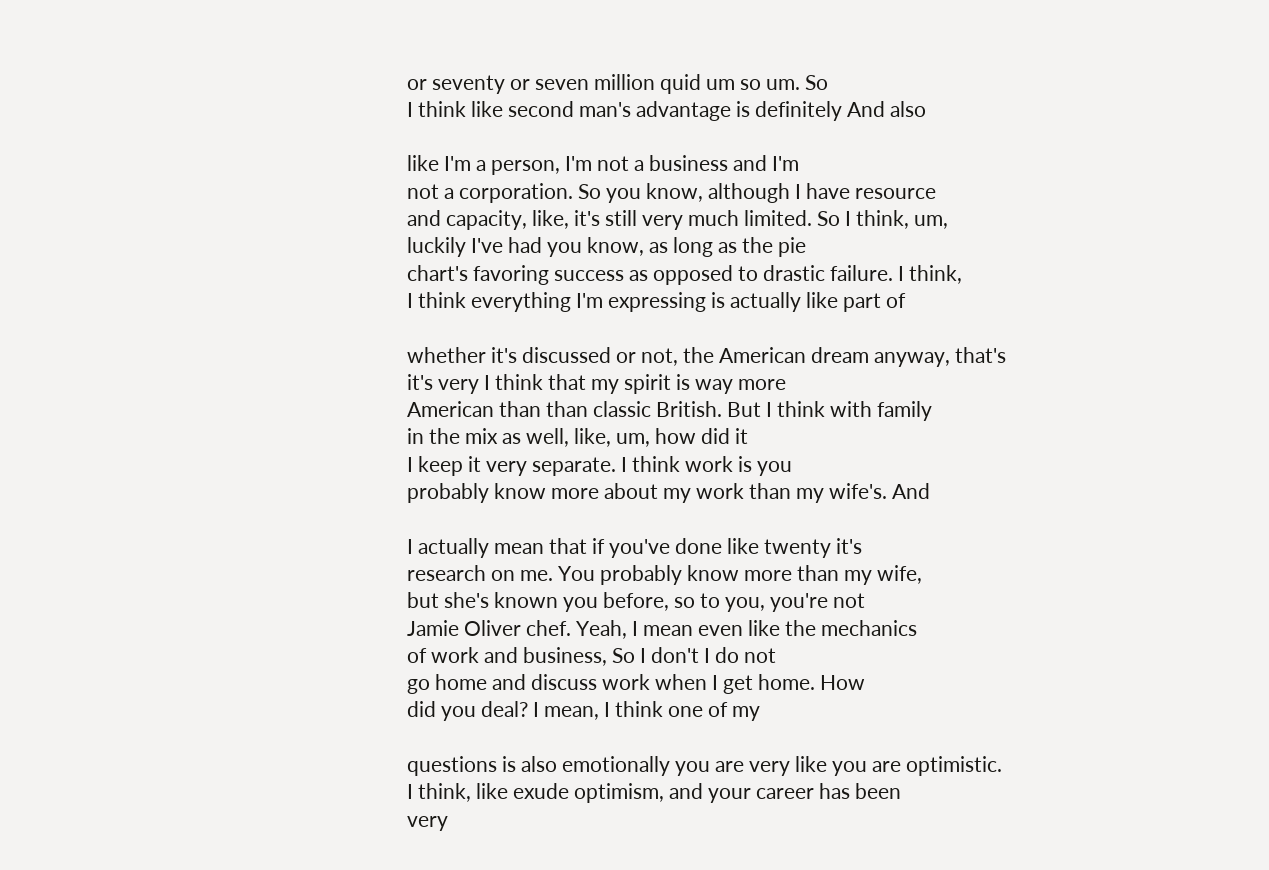or seventy or seven million quid um so um. So
I think like second man's advantage is definitely And also

like I'm a person, I'm not a business and I'm
not a corporation. So you know, although I have resource
and capacity, like, it's still very much limited. So I think, um,
luckily I've had you know, as long as the pie
chart's favoring success as opposed to drastic failure. I think,
I think everything I'm expressing is actually like part of

whether it's discussed or not, the American dream anyway, that's
it's very I think that my spirit is way more
American than than classic British. But I think with family
in the mix as well, like, um, how did it
I keep it very separate. I think work is you
probably know more about my work than my wife's. And

I actually mean that if you've done like twenty it's
research on me. You probably know more than my wife,
but she's known you before, so to you, you're not
Jamie Oliver chef. Yeah, I mean even like the mechanics
of work and business, So I don't I do not
go home and discuss work when I get home. How
did you deal? I mean, I think one of my

questions is also emotionally you are very like you are optimistic.
I think, like exude optimism, and your career has been
very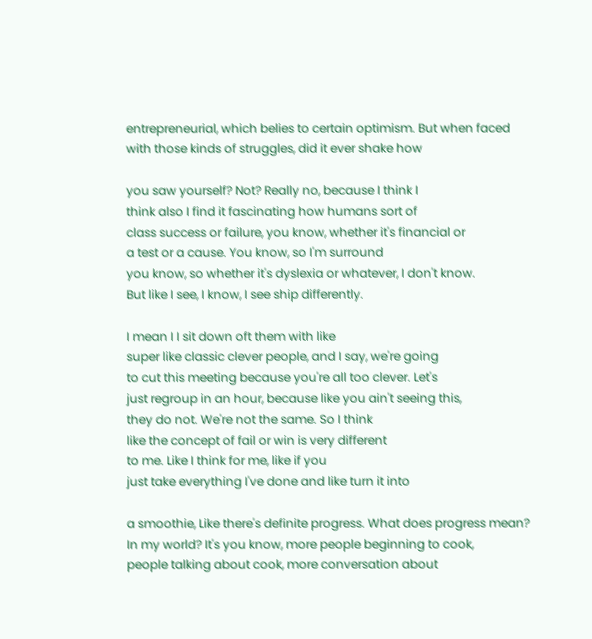entrepreneurial, which belies to certain optimism. But when faced
with those kinds of struggles, did it ever shake how

you saw yourself? Not? Really no, because I think I
think also I find it fascinating how humans sort of
class success or failure, you know, whether it's financial or
a test or a cause. You know, so I'm surround
you know, so whether it's dyslexia or whatever, I don't know.
But like I see, I know, I see ship differently.

I mean I I sit down oft them with like
super like classic clever people, and I say, we're going
to cut this meeting because you're all too clever. Let's
just regroup in an hour, because like you ain't seeing this,
they do not. We're not the same. So I think
like the concept of fail or win is very different
to me. Like I think for me, like if you
just take everything I've done and like turn it into

a smoothie, Like there's definite progress. What does progress mean?
In my world? It's you know, more people beginning to cook,
people talking about cook, more conversation about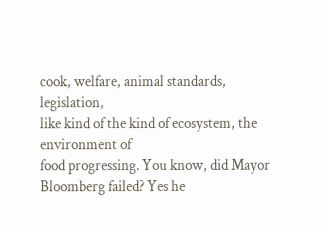cook, welfare, animal standards, legislation,
like kind of the kind of ecosystem, the environment of
food progressing. You know, did Mayor Bloomberg failed? Yes he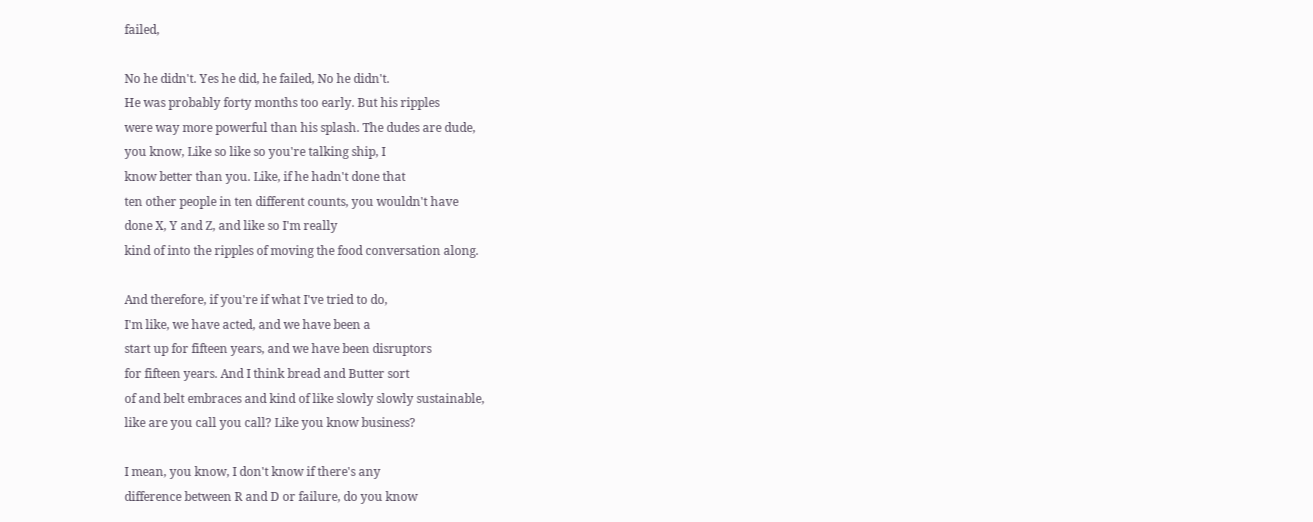failed,

No he didn't. Yes he did, he failed, No he didn't.
He was probably forty months too early. But his ripples
were way more powerful than his splash. The dudes are dude,
you know, Like so like so you're talking ship, I
know better than you. Like, if he hadn't done that
ten other people in ten different counts, you wouldn't have
done X, Y and Z, and like so I'm really
kind of into the ripples of moving the food conversation along.

And therefore, if you're if what I've tried to do,
I'm like, we have acted, and we have been a
start up for fifteen years, and we have been disruptors
for fifteen years. And I think bread and Butter sort
of and belt embraces and kind of like slowly slowly sustainable,
like are you call you call? Like you know business?

I mean, you know, I don't know if there's any
difference between R and D or failure, do you know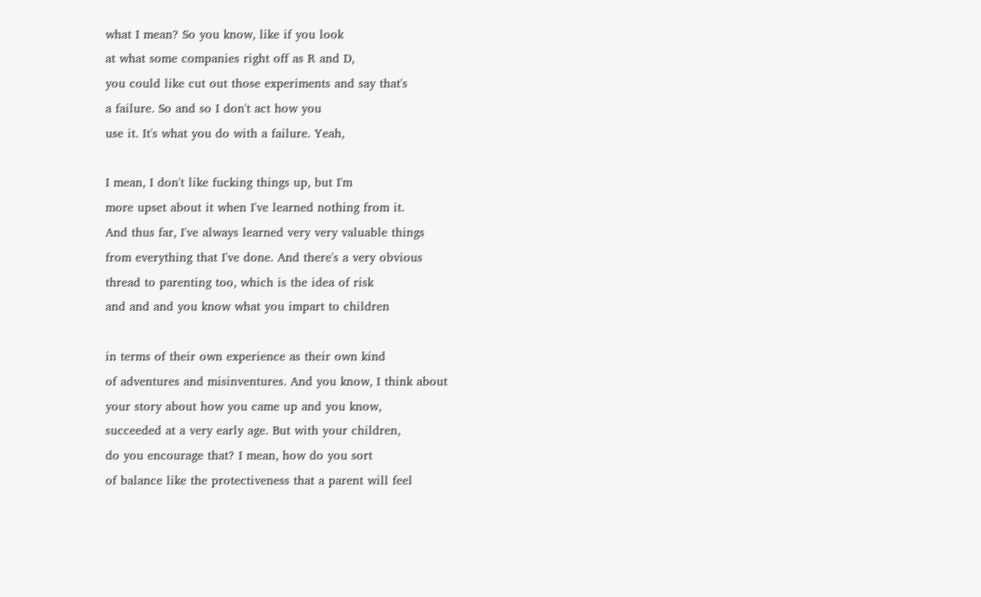what I mean? So you know, like if you look
at what some companies right off as R and D,
you could like cut out those experiments and say that's
a failure. So and so I don't act how you
use it. It's what you do with a failure. Yeah,

I mean, I don't like fucking things up, but I'm
more upset about it when I've learned nothing from it.
And thus far, I've always learned very very valuable things
from everything that I've done. And there's a very obvious
thread to parenting too, which is the idea of risk
and and and you know what you impart to children

in terms of their own experience as their own kind
of adventures and misinventures. And you know, I think about
your story about how you came up and you know,
succeeded at a very early age. But with your children,
do you encourage that? I mean, how do you sort
of balance like the protectiveness that a parent will feel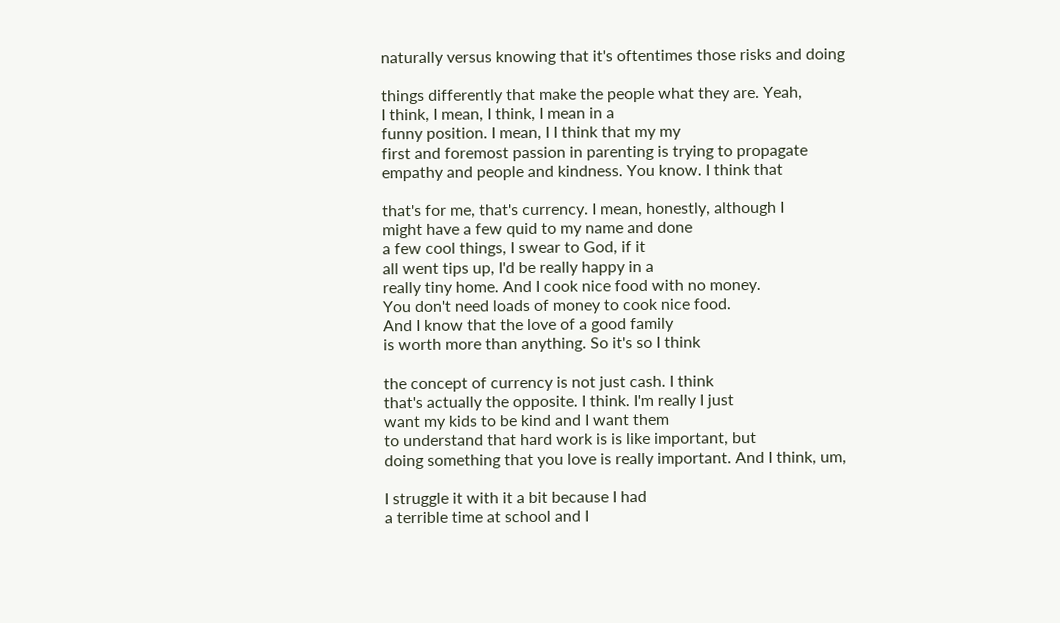naturally versus knowing that it's oftentimes those risks and doing

things differently that make the people what they are. Yeah,
I think, I mean, I think, I mean in a
funny position. I mean, I I think that my my
first and foremost passion in parenting is trying to propagate
empathy and people and kindness. You know. I think that

that's for me, that's currency. I mean, honestly, although I
might have a few quid to my name and done
a few cool things, I swear to God, if it
all went tips up, I'd be really happy in a
really tiny home. And I cook nice food with no money.
You don't need loads of money to cook nice food.
And I know that the love of a good family
is worth more than anything. So it's so I think

the concept of currency is not just cash. I think
that's actually the opposite. I think. I'm really I just
want my kids to be kind and I want them
to understand that hard work is is like important, but
doing something that you love is really important. And I think, um,

I struggle it with it a bit because I had
a terrible time at school and I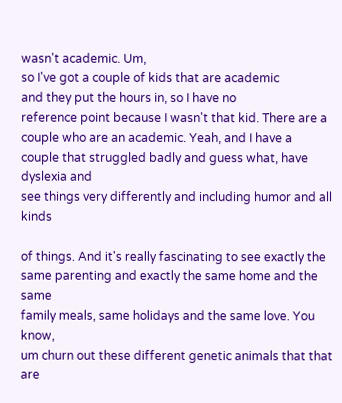wasn't academic. Um,
so I've got a couple of kids that are academic
and they put the hours in, so I have no
reference point because I wasn't that kid. There are a
couple who are an academic. Yeah, and I have a
couple that struggled badly and guess what, have dyslexia and
see things very differently and including humor and all kinds

of things. And it's really fascinating to see exactly the
same parenting and exactly the same home and the same
family meals, same holidays and the same love. You know,
um churn out these different genetic animals that that are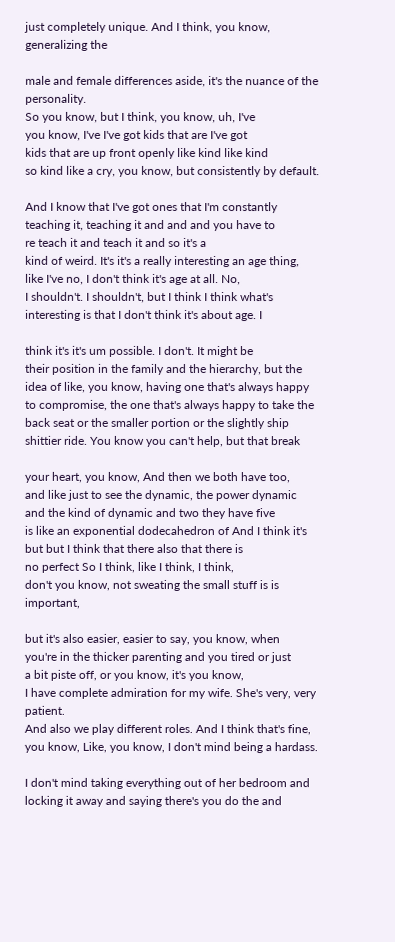just completely unique. And I think, you know, generalizing the

male and female differences aside, it's the nuance of the personality.
So you know, but I think, you know, uh, I've
you know, I've I've got kids that are I've got
kids that are up front openly like kind like kind
so kind like a cry, you know, but consistently by default.

And I know that I've got ones that I'm constantly
teaching it, teaching it and and and you have to
re teach it and teach it and so it's a
kind of weird. It's it's a really interesting an age thing,
like I've no, I don't think it's age at all. No,
I shouldn't. I shouldn't, but I think I think what's
interesting is that I don't think it's about age. I

think it's it's um possible. I don't. It might be
their position in the family and the hierarchy, but the
idea of like, you know, having one that's always happy
to compromise, the one that's always happy to take the
back seat or the smaller portion or the slightly ship
shittier ride. You know you can't help, but that break

your heart, you know, And then we both have too,
and like just to see the dynamic, the power dynamic
and the kind of dynamic and two they have five
is like an exponential dodecahedron of And I think it's
but but I think that there also that there is
no perfect So I think, like I think, I think,
don't you know, not sweating the small stuff is is important,

but it's also easier, easier to say, you know, when
you're in the thicker parenting and you tired or just
a bit piste off, or you know, it's you know,
I have complete admiration for my wife. She's very, very patient.
And also we play different roles. And I think that's fine,
you know, Like, you know, I don't mind being a hardass.

I don't mind taking everything out of her bedroom and
locking it away and saying there's you do the and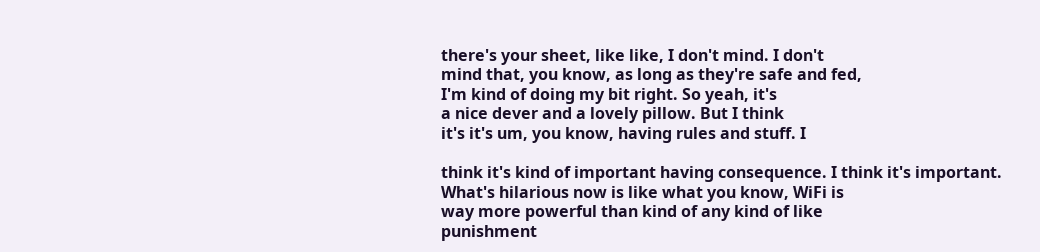there's your sheet, like like, I don't mind. I don't
mind that, you know, as long as they're safe and fed,
I'm kind of doing my bit right. So yeah, it's
a nice dever and a lovely pillow. But I think
it's it's um, you know, having rules and stuff. I

think it's kind of important having consequence. I think it's important.
What's hilarious now is like what you know, WiFi is
way more powerful than kind of any kind of like
punishment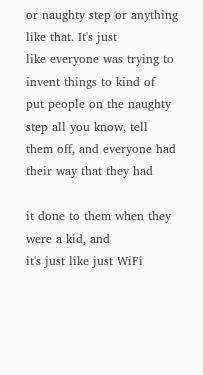or naughty step or anything like that. It's just
like everyone was trying to invent things to kind of
put people on the naughty step all you know, tell
them off, and everyone had their way that they had

it done to them when they were a kid, and
it's just like just WiFi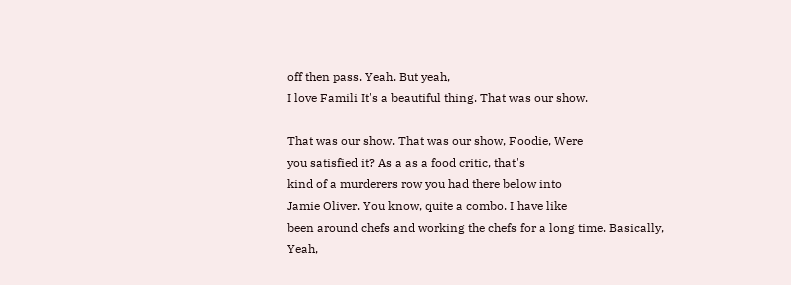off then pass. Yeah. But yeah,
I love Famili It's a beautiful thing. That was our show.

That was our show. That was our show, Foodie, Were
you satisfied it? As a as a food critic, that's
kind of a murderers row you had there below into
Jamie Oliver. You know, quite a combo. I have like
been around chefs and working the chefs for a long time. Basically, Yeah,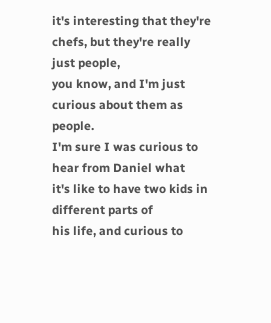it's interesting that they're chefs, but they're really just people,
you know, and I'm just curious about them as people.
I'm sure I was curious to hear from Daniel what
it's like to have two kids in different parts of
his life, and curious to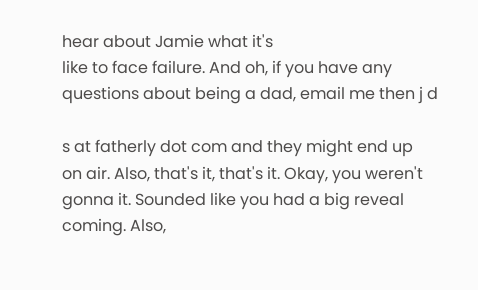hear about Jamie what it's
like to face failure. And oh, if you have any
questions about being a dad, email me then j d

s at fatherly dot com and they might end up
on air. Also, that's it, that's it. Okay, you weren't
gonna it. Sounded like you had a big reveal coming. Also,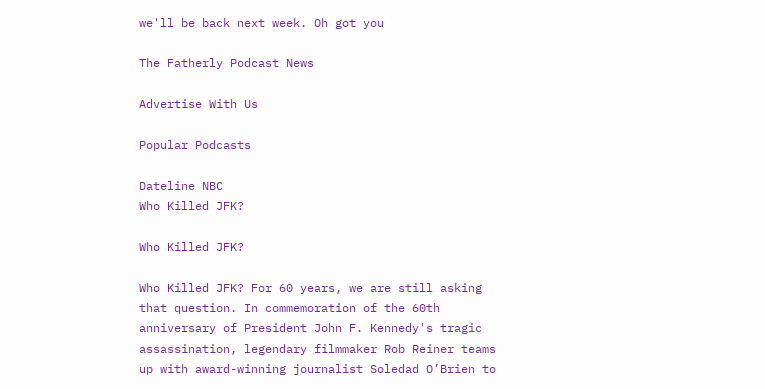we'll be back next week. Oh got you

The Fatherly Podcast News

Advertise With Us

Popular Podcasts

Dateline NBC
Who Killed JFK?

Who Killed JFK?

Who Killed JFK? For 60 years, we are still asking that question. In commemoration of the 60th anniversary of President John F. Kennedy's tragic assassination, legendary filmmaker Rob Reiner teams up with award-winning journalist Soledad O’Brien to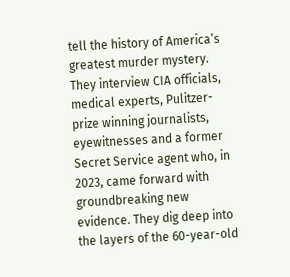tell the history of America’s greatest murder mystery. They interview CIA officials, medical experts, Pulitzer-prize winning journalists, eyewitnesses and a former Secret Service agent who, in 2023, came forward with groundbreaking new evidence. They dig deep into the layers of the 60-year-old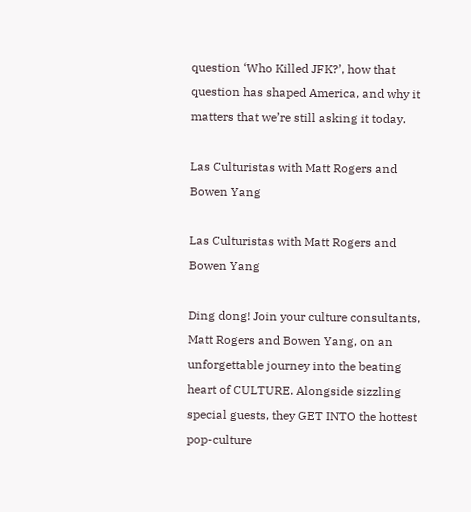question ‘Who Killed JFK?’, how that question has shaped America, and why it matters that we’re still asking it today.

Las Culturistas with Matt Rogers and Bowen Yang

Las Culturistas with Matt Rogers and Bowen Yang

Ding dong! Join your culture consultants, Matt Rogers and Bowen Yang, on an unforgettable journey into the beating heart of CULTURE. Alongside sizzling special guests, they GET INTO the hottest pop-culture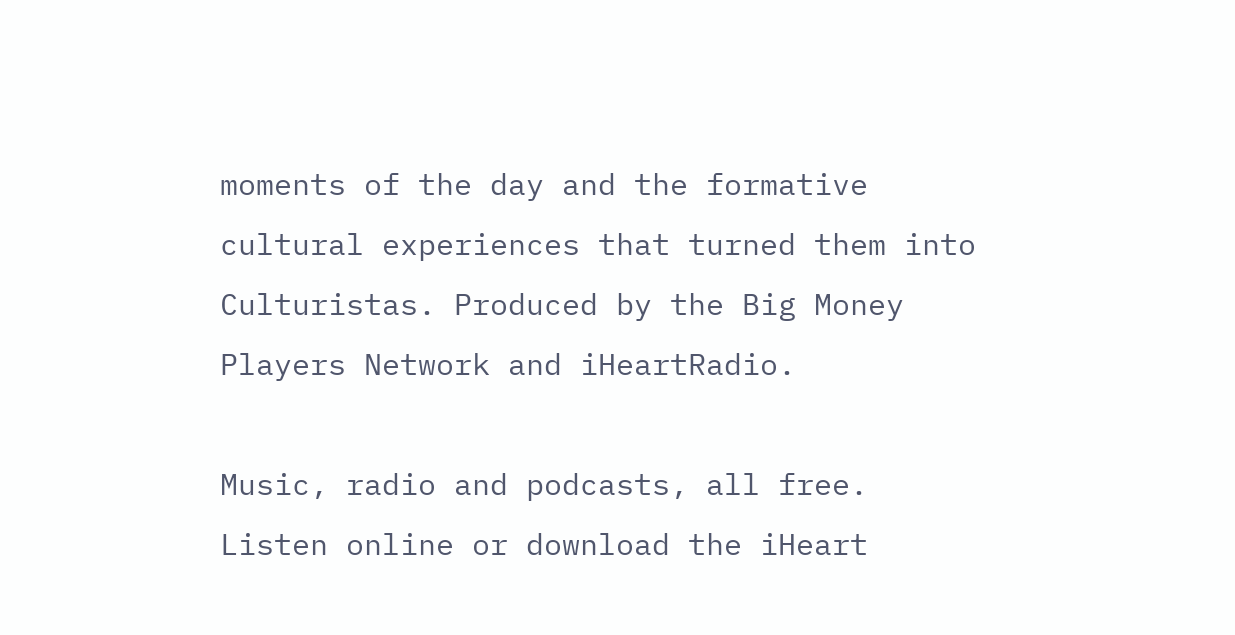moments of the day and the formative cultural experiences that turned them into Culturistas. Produced by the Big Money Players Network and iHeartRadio.

Music, radio and podcasts, all free. Listen online or download the iHeart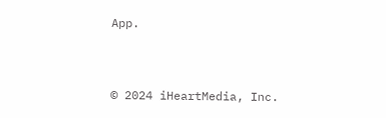App.


© 2024 iHeartMedia, Inc.